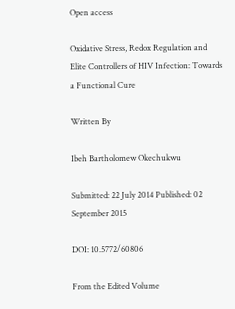Open access

Oxidative Stress, Redox Regulation and Elite Controllers of HIV Infection: Towards a Functional Cure

Written By

Ibeh Bartholomew Okechukwu

Submitted: 22 July 2014 Published: 02 September 2015

DOI: 10.5772/60806

From the Edited Volume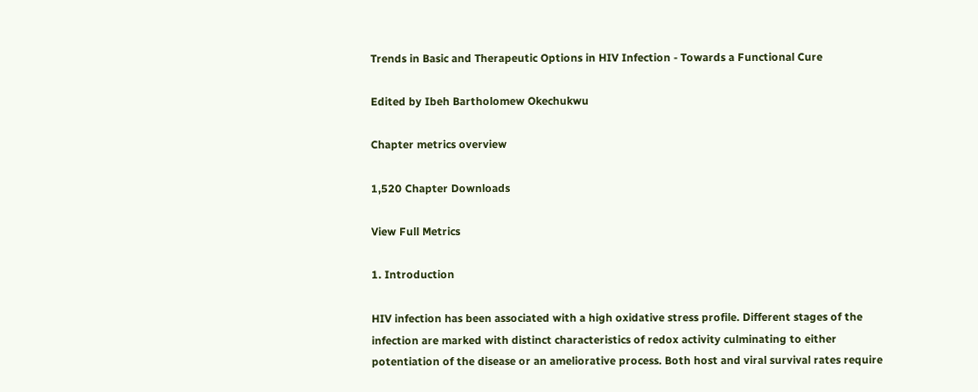Trends in Basic and Therapeutic Options in HIV Infection - Towards a Functional Cure

Edited by Ibeh Bartholomew Okechukwu

Chapter metrics overview

1,520 Chapter Downloads

View Full Metrics

1. Introduction

HIV infection has been associated with a high oxidative stress profile. Different stages of the infection are marked with distinct characteristics of redox activity culminating to either potentiation of the disease or an ameliorative process. Both host and viral survival rates require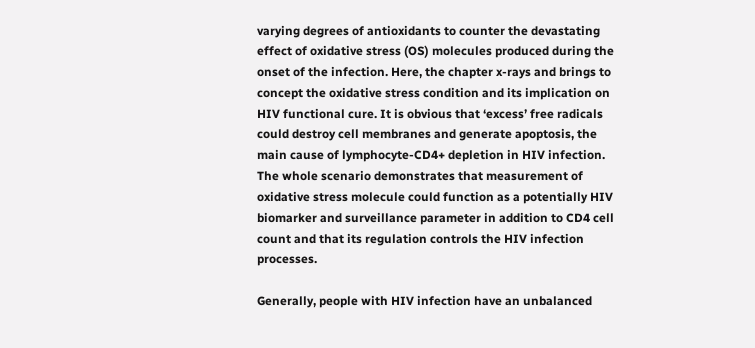varying degrees of antioxidants to counter the devastating effect of oxidative stress (OS) molecules produced during the onset of the infection. Here, the chapter x-rays and brings to concept the oxidative stress condition and its implication on HIV functional cure. It is obvious that ‘excess’ free radicals could destroy cell membranes and generate apoptosis, the main cause of lymphocyte-CD4+ depletion in HIV infection. The whole scenario demonstrates that measurement of oxidative stress molecule could function as a potentially HIV biomarker and surveillance parameter in addition to CD4 cell count and that its regulation controls the HIV infection processes.

Generally, people with HIV infection have an unbalanced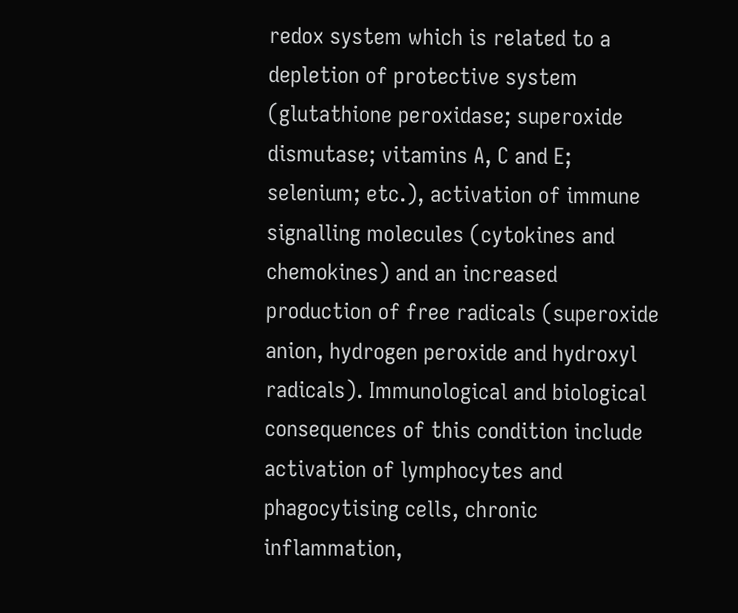redox system which is related to a depletion of protective system (glutathione peroxidase; superoxide dismutase; vitamins A, C and E; selenium; etc.), activation of immune signalling molecules (cytokines and chemokines) and an increased production of free radicals (superoxide anion, hydrogen peroxide and hydroxyl radicals). Immunological and biological consequences of this condition include activation of lymphocytes and phagocytising cells, chronic inflammation,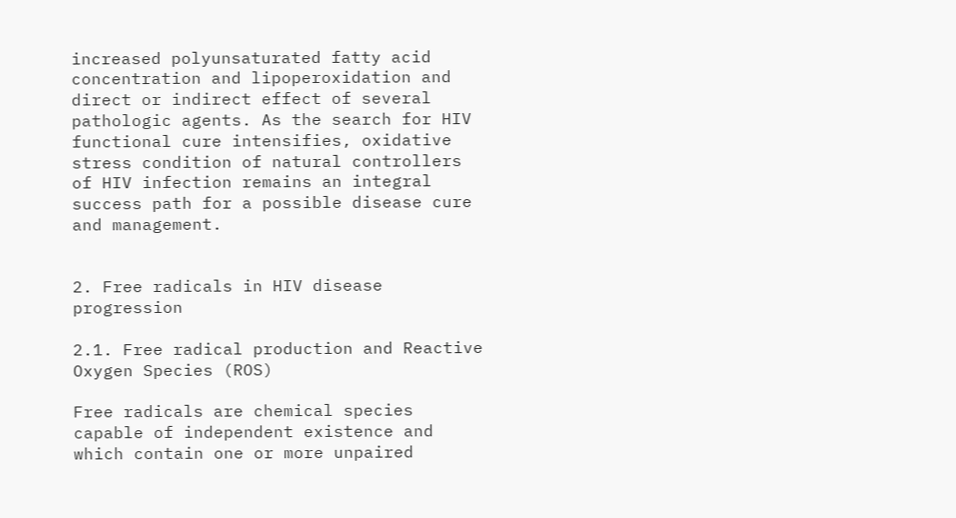increased polyunsaturated fatty acid concentration and lipoperoxidation and direct or indirect effect of several pathologic agents. As the search for HIV functional cure intensifies, oxidative stress condition of natural controllers of HIV infection remains an integral success path for a possible disease cure and management.


2. Free radicals in HIV disease progression

2.1. Free radical production and Reactive Oxygen Species (ROS)

Free radicals are chemical species capable of independent existence and which contain one or more unpaired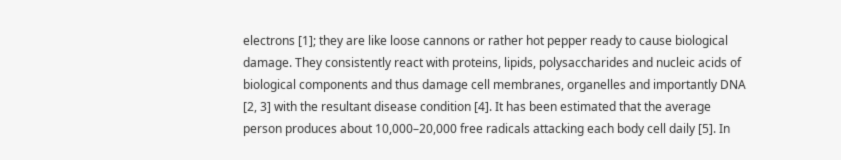electrons [1]; they are like loose cannons or rather hot pepper ready to cause biological damage. They consistently react with proteins, lipids, polysaccharides and nucleic acids of biological components and thus damage cell membranes, organelles and importantly DNA [2, 3] with the resultant disease condition [4]. It has been estimated that the average person produces about 10,000–20,000 free radicals attacking each body cell daily [5]. In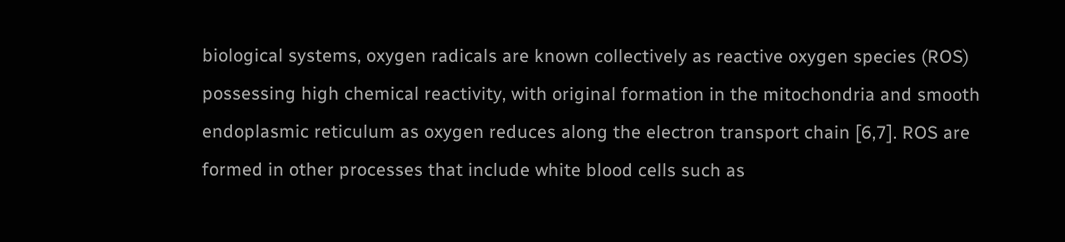biological systems, oxygen radicals are known collectively as reactive oxygen species (ROS) possessing high chemical reactivity, with original formation in the mitochondria and smooth endoplasmic reticulum as oxygen reduces along the electron transport chain [6,7]. ROS are formed in other processes that include white blood cells such as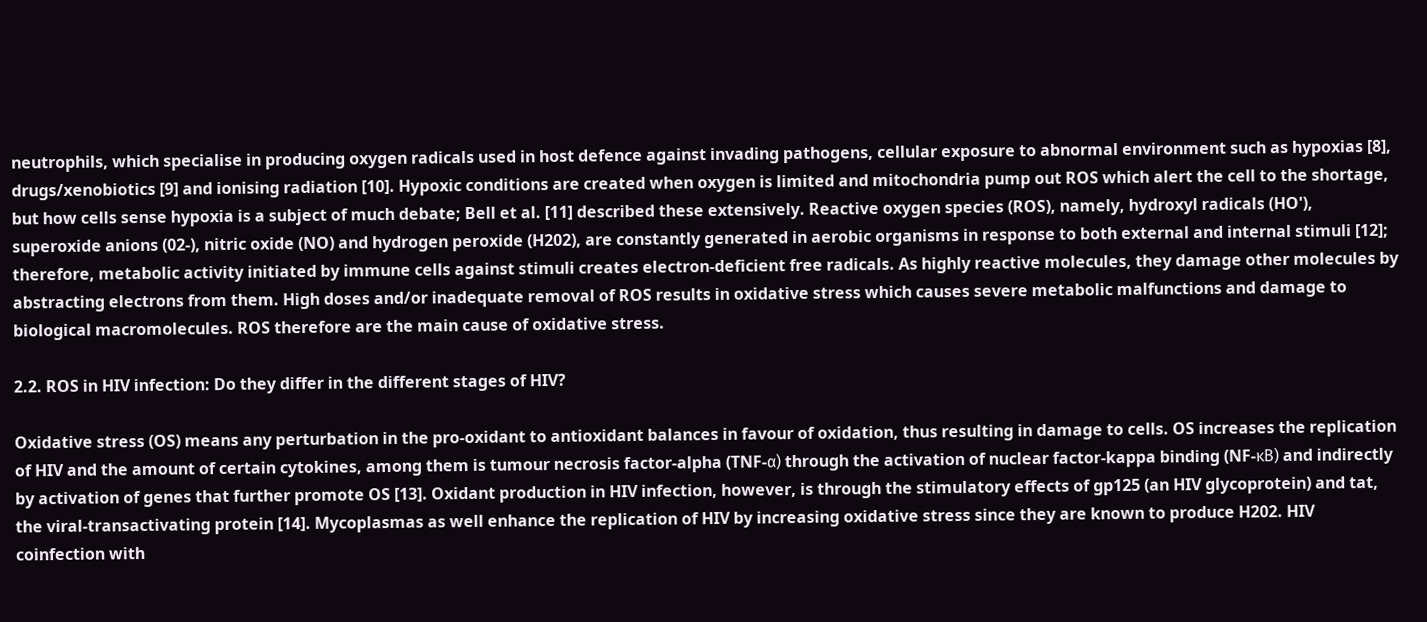neutrophils, which specialise in producing oxygen radicals used in host defence against invading pathogens, cellular exposure to abnormal environment such as hypoxias [8], drugs/xenobiotics [9] and ionising radiation [10]. Hypoxic conditions are created when oxygen is limited and mitochondria pump out ROS which alert the cell to the shortage, but how cells sense hypoxia is a subject of much debate; Bell et al. [11] described these extensively. Reactive oxygen species (ROS), namely, hydroxyl radicals (HO'), superoxide anions (02-), nitric oxide (NO) and hydrogen peroxide (H202), are constantly generated in aerobic organisms in response to both external and internal stimuli [12]; therefore, metabolic activity initiated by immune cells against stimuli creates electron-deficient free radicals. As highly reactive molecules, they damage other molecules by abstracting electrons from them. High doses and/or inadequate removal of ROS results in oxidative stress which causes severe metabolic malfunctions and damage to biological macromolecules. ROS therefore are the main cause of oxidative stress.

2.2. ROS in HIV infection: Do they differ in the different stages of HIV?

Oxidative stress (OS) means any perturbation in the pro-oxidant to antioxidant balances in favour of oxidation, thus resulting in damage to cells. OS increases the replication of HIV and the amount of certain cytokines, among them is tumour necrosis factor-alpha (TNF-α) through the activation of nuclear factor-kappa binding (NF-κB) and indirectly by activation of genes that further promote OS [13]. Oxidant production in HIV infection, however, is through the stimulatory effects of gp125 (an HIV glycoprotein) and tat, the viral-transactivating protein [14]. Mycoplasmas as well enhance the replication of HIV by increasing oxidative stress since they are known to produce H202. HIV coinfection with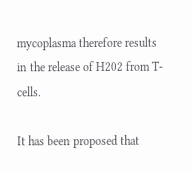mycoplasma therefore results in the release of H202 from T-cells.

It has been proposed that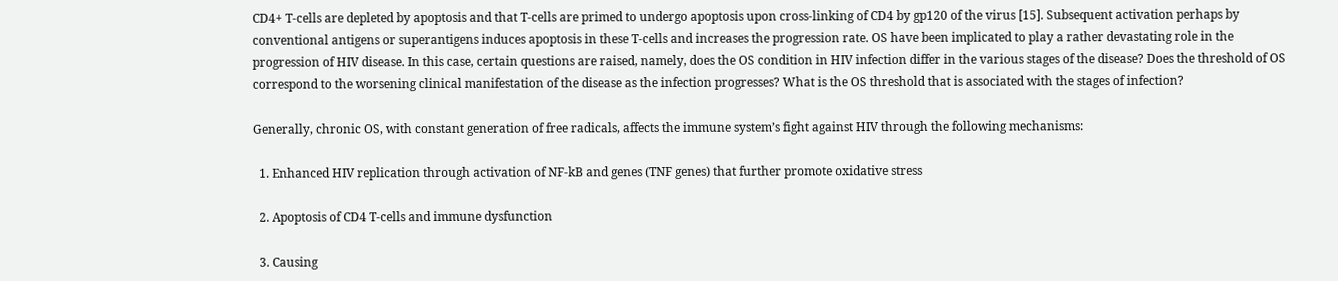CD4+ T-cells are depleted by apoptosis and that T-cells are primed to undergo apoptosis upon cross-linking of CD4 by gp120 of the virus [15]. Subsequent activation perhaps by conventional antigens or superantigens induces apoptosis in these T-cells and increases the progression rate. OS have been implicated to play a rather devastating role in the progression of HIV disease. In this case, certain questions are raised, namely, does the OS condition in HIV infection differ in the various stages of the disease? Does the threshold of OS correspond to the worsening clinical manifestation of the disease as the infection progresses? What is the OS threshold that is associated with the stages of infection?

Generally, chronic OS, with constant generation of free radicals, affects the immune system’s fight against HIV through the following mechanisms:

  1. Enhanced HIV replication through activation of NF-kB and genes (TNF genes) that further promote oxidative stress

  2. Apoptosis of CD4 T-cells and immune dysfunction

  3. Causing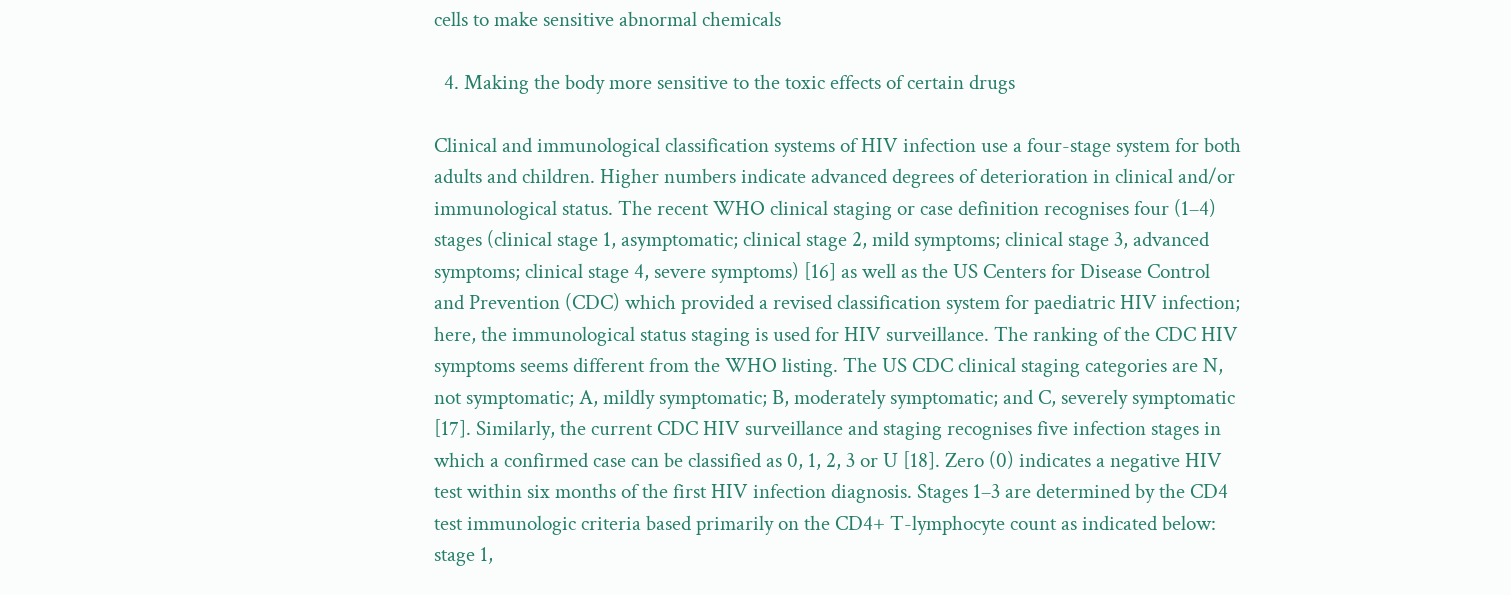cells to make sensitive abnormal chemicals

  4. Making the body more sensitive to the toxic effects of certain drugs

Clinical and immunological classification systems of HIV infection use a four-stage system for both adults and children. Higher numbers indicate advanced degrees of deterioration in clinical and/or immunological status. The recent WHO clinical staging or case definition recognises four (1–4) stages (clinical stage 1, asymptomatic; clinical stage 2, mild symptoms; clinical stage 3, advanced symptoms; clinical stage 4, severe symptoms) [16] as well as the US Centers for Disease Control and Prevention (CDC) which provided a revised classification system for paediatric HIV infection; here, the immunological status staging is used for HIV surveillance. The ranking of the CDC HIV symptoms seems different from the WHO listing. The US CDC clinical staging categories are N, not symptomatic; A, mildly symptomatic; B, moderately symptomatic; and C, severely symptomatic [17]. Similarly, the current CDC HIV surveillance and staging recognises five infection stages in which a confirmed case can be classified as 0, 1, 2, 3 or U [18]. Zero (0) indicates a negative HIV test within six months of the first HIV infection diagnosis. Stages 1–3 are determined by the CD4 test immunologic criteria based primarily on the CD4+ T-lymphocyte count as indicated below: stage 1,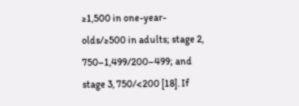≥1,500 in one-year-olds/≥500 in adults; stage 2, 750–1,499/200–499; and stage 3, 750/<200 [18]. If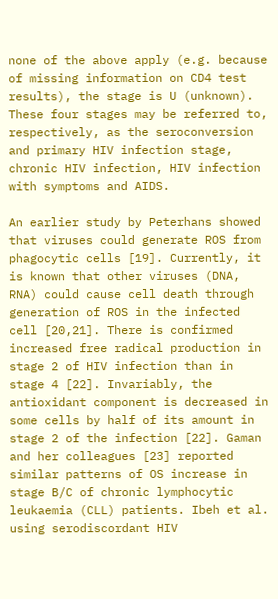none of the above apply (e.g. because of missing information on CD4 test results), the stage is U (unknown). These four stages may be referred to, respectively, as the seroconversion and primary HIV infection stage, chronic HIV infection, HIV infection with symptoms and AIDS.

An earlier study by Peterhans showed that viruses could generate ROS from phagocytic cells [19]. Currently, it is known that other viruses (DNA, RNA) could cause cell death through generation of ROS in the infected cell [20,21]. There is confirmed increased free radical production in stage 2 of HIV infection than in stage 4 [22]. Invariably, the antioxidant component is decreased in some cells by half of its amount in stage 2 of the infection [22]. Gaman and her colleagues [23] reported similar patterns of OS increase in stage B/C of chronic lymphocytic leukaemia (CLL) patients. Ibeh et al. using serodiscordant HIV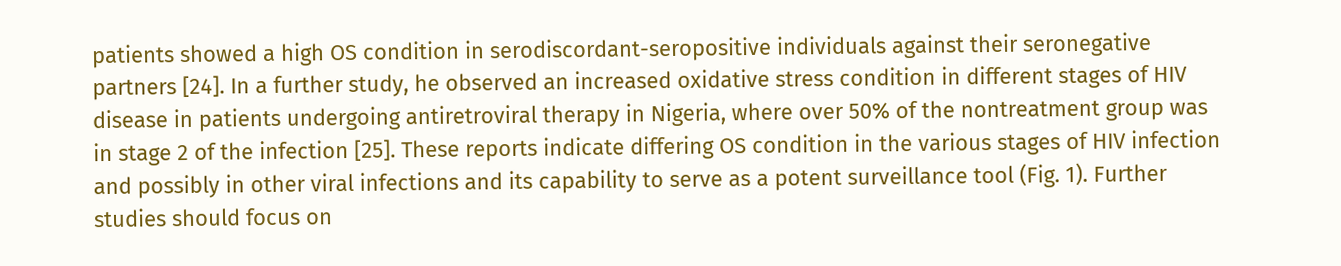patients showed a high OS condition in serodiscordant-seropositive individuals against their seronegative partners [24]. In a further study, he observed an increased oxidative stress condition in different stages of HIV disease in patients undergoing antiretroviral therapy in Nigeria, where over 50% of the nontreatment group was in stage 2 of the infection [25]. These reports indicate differing OS condition in the various stages of HIV infection and possibly in other viral infections and its capability to serve as a potent surveillance tool (Fig. 1). Further studies should focus on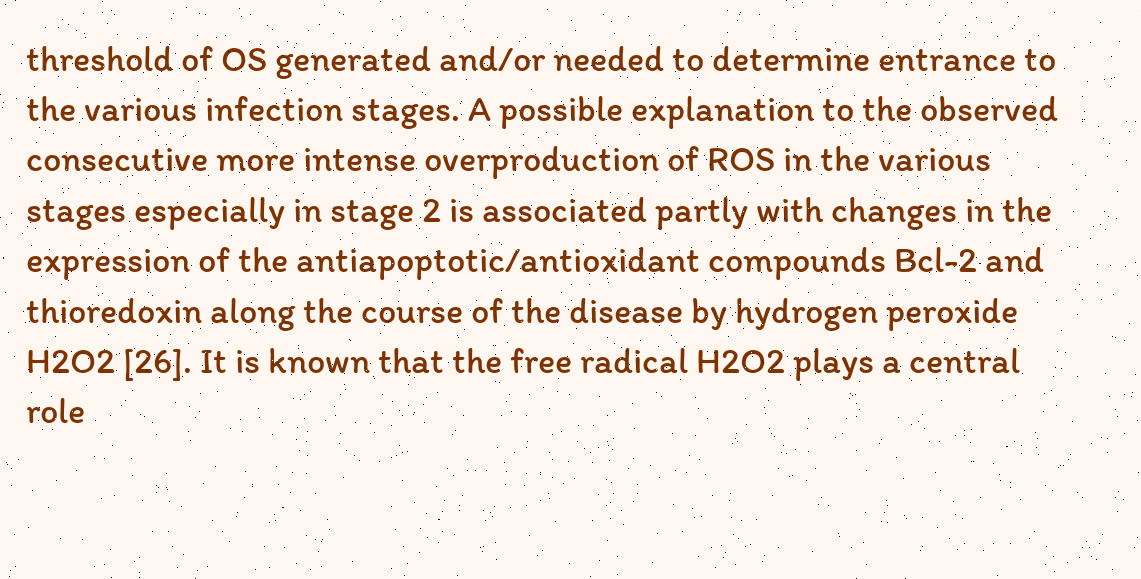threshold of OS generated and/or needed to determine entrance to the various infection stages. A possible explanation to the observed consecutive more intense overproduction of ROS in the various stages especially in stage 2 is associated partly with changes in the expression of the antiapoptotic/antioxidant compounds Bcl-2 and thioredoxin along the course of the disease by hydrogen peroxide H2O2 [26]. It is known that the free radical H2O2 plays a central role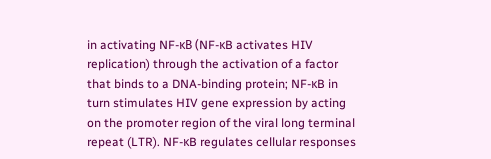in activating NF-κB (NF-κB activates HIV replication) through the activation of a factor that binds to a DNA-binding protein; NF-κB in turn stimulates HIV gene expression by acting on the promoter region of the viral long terminal repeat (LTR). NF-κB regulates cellular responses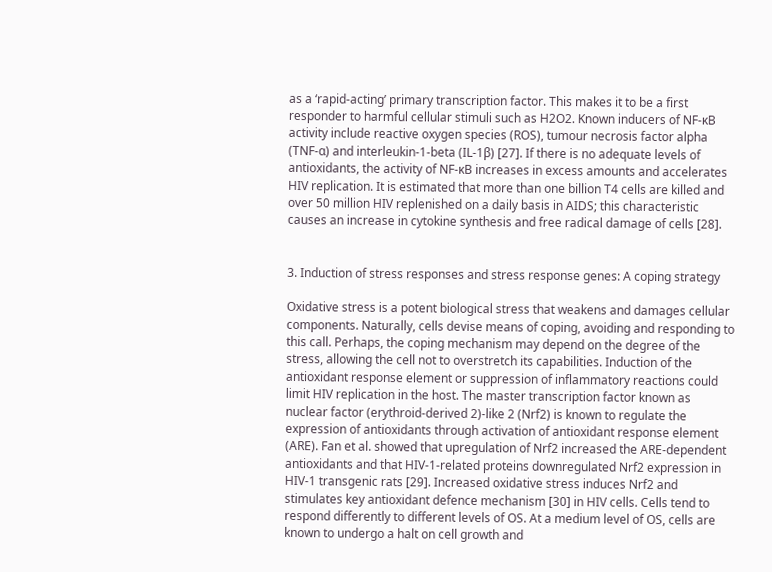as a ‘rapid-acting’ primary transcription factor. This makes it to be a first responder to harmful cellular stimuli such as H2O2. Known inducers of NF-κB activity include reactive oxygen species (ROS), tumour necrosis factor alpha (TNF-α) and interleukin-1-beta (IL-1β) [27]. If there is no adequate levels of antioxidants, the activity of NF-κB increases in excess amounts and accelerates HIV replication. It is estimated that more than one billion T4 cells are killed and over 50 million HIV replenished on a daily basis in AIDS; this characteristic causes an increase in cytokine synthesis and free radical damage of cells [28].


3. Induction of stress responses and stress response genes: A coping strategy

Oxidative stress is a potent biological stress that weakens and damages cellular components. Naturally, cells devise means of coping, avoiding and responding to this call. Perhaps, the coping mechanism may depend on the degree of the stress, allowing the cell not to overstretch its capabilities. Induction of the antioxidant response element or suppression of inflammatory reactions could limit HIV replication in the host. The master transcription factor known as nuclear factor (erythroid-derived 2)-like 2 (Nrf2) is known to regulate the expression of antioxidants through activation of antioxidant response element (ARE). Fan et al. showed that upregulation of Nrf2 increased the ARE-dependent antioxidants and that HIV-1-related proteins downregulated Nrf2 expression in HIV-1 transgenic rats [29]. Increased oxidative stress induces Nrf2 and stimulates key antioxidant defence mechanism [30] in HIV cells. Cells tend to respond differently to different levels of OS. At a medium level of OS, cells are known to undergo a halt on cell growth and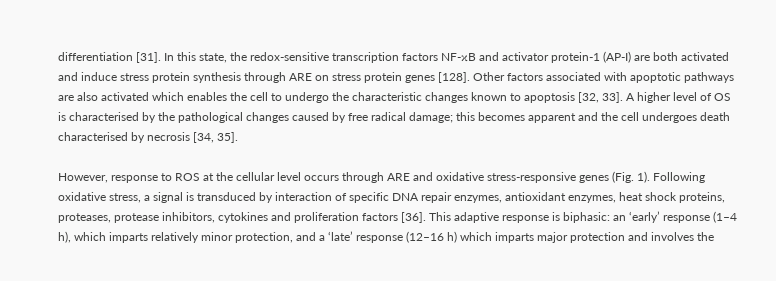differentiation [31]. In this state, the redox-sensitive transcription factors NF-κB and activator protein-1 (AP-I) are both activated and induce stress protein synthesis through ARE on stress protein genes [128]. Other factors associated with apoptotic pathways are also activated which enables the cell to undergo the characteristic changes known to apoptosis [32, 33]. A higher level of OS is characterised by the pathological changes caused by free radical damage; this becomes apparent and the cell undergoes death characterised by necrosis [34, 35].

However, response to ROS at the cellular level occurs through ARE and oxidative stress-responsive genes (Fig. 1). Following oxidative stress, a signal is transduced by interaction of specific DNA repair enzymes, antioxidant enzymes, heat shock proteins, proteases, protease inhibitors, cytokines and proliferation factors [36]. This adaptive response is biphasic: an ‘early’ response (1–4 h), which imparts relatively minor protection, and a ‘late’ response (12–16 h) which imparts major protection and involves the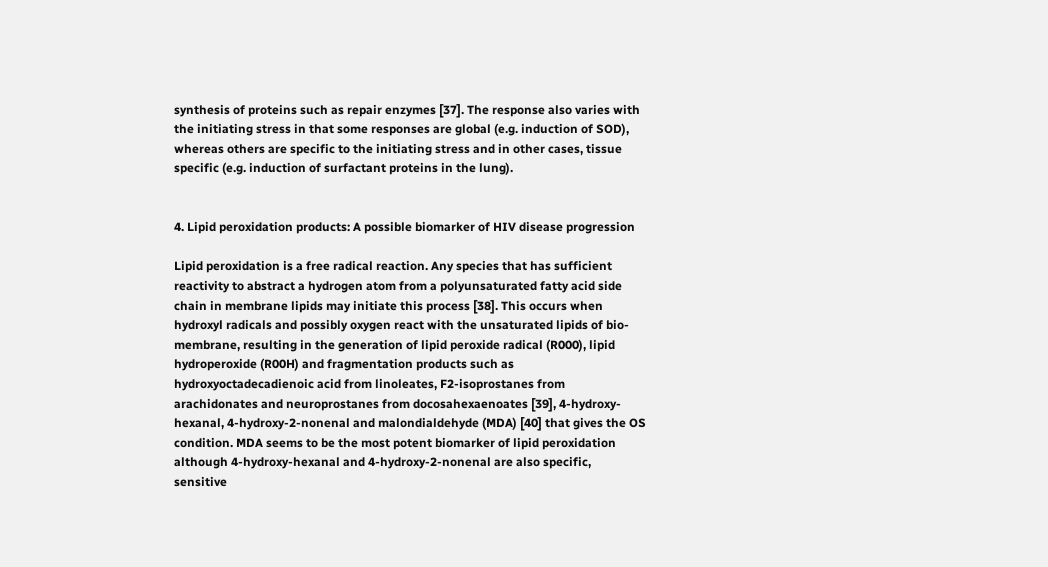synthesis of proteins such as repair enzymes [37]. The response also varies with the initiating stress in that some responses are global (e.g. induction of SOD), whereas others are specific to the initiating stress and in other cases, tissue specific (e.g. induction of surfactant proteins in the lung).


4. Lipid peroxidation products: A possible biomarker of HIV disease progression

Lipid peroxidation is a free radical reaction. Any species that has sufficient reactivity to abstract a hydrogen atom from a polyunsaturated fatty acid side chain in membrane lipids may initiate this process [38]. This occurs when hydroxyl radicals and possibly oxygen react with the unsaturated lipids of bio-membrane, resulting in the generation of lipid peroxide radical (R000), lipid hydroperoxide (R00H) and fragmentation products such as hydroxyoctadecadienoic acid from linoleates, F2-isoprostanes from arachidonates and neuroprostanes from docosahexaenoates [39], 4-hydroxy-hexanal, 4-hydroxy-2-nonenal and malondialdehyde (MDA) [40] that gives the OS condition. MDA seems to be the most potent biomarker of lipid peroxidation although 4-hydroxy-hexanal and 4-hydroxy-2-nonenal are also specific, sensitive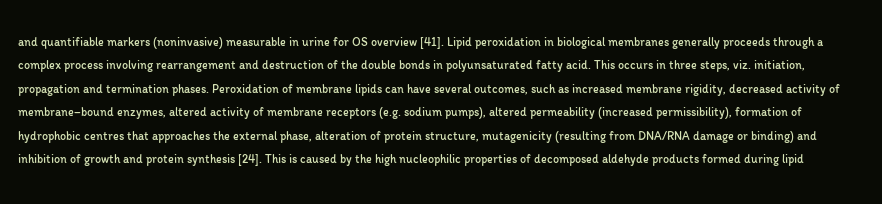and quantifiable markers (noninvasive) measurable in urine for OS overview [41]. Lipid peroxidation in biological membranes generally proceeds through a complex process involving rearrangement and destruction of the double bonds in polyunsaturated fatty acid. This occurs in three steps, viz. initiation, propagation and termination phases. Peroxidation of membrane lipids can have several outcomes, such as increased membrane rigidity, decreased activity of membrane–bound enzymes, altered activity of membrane receptors (e.g. sodium pumps), altered permeability (increased permissibility), formation of hydrophobic centres that approaches the external phase, alteration of protein structure, mutagenicity (resulting from DNA/RNA damage or binding) and inhibition of growth and protein synthesis [24]. This is caused by the high nucleophilic properties of decomposed aldehyde products formed during lipid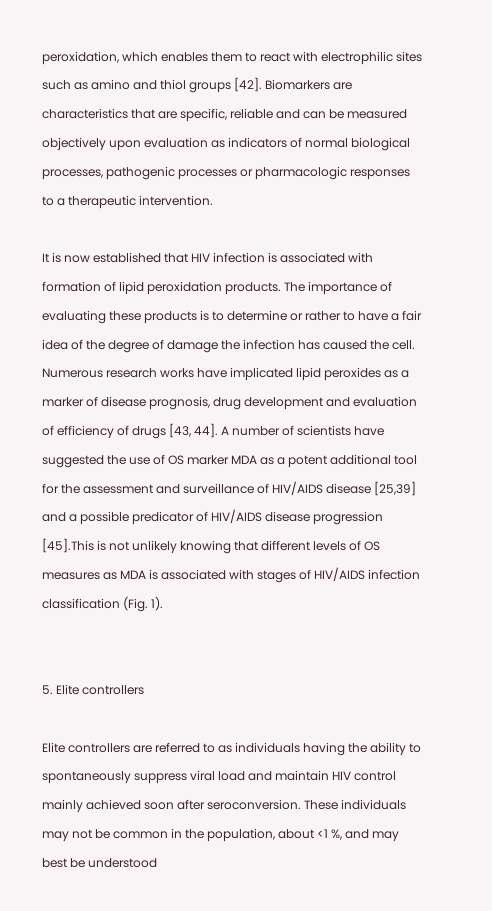peroxidation, which enables them to react with electrophilic sites such as amino and thiol groups [42]. Biomarkers are characteristics that are specific, reliable and can be measured objectively upon evaluation as indicators of normal biological processes, pathogenic processes or pharmacologic responses to a therapeutic intervention.

It is now established that HIV infection is associated with formation of lipid peroxidation products. The importance of evaluating these products is to determine or rather to have a fair idea of the degree of damage the infection has caused the cell. Numerous research works have implicated lipid peroxides as a marker of disease prognosis, drug development and evaluation of efficiency of drugs [43, 44]. A number of scientists have suggested the use of OS marker MDA as a potent additional tool for the assessment and surveillance of HIV/AIDS disease [25,39] and a possible predicator of HIV/AIDS disease progression [45].This is not unlikely knowing that different levels of OS measures as MDA is associated with stages of HIV/AIDS infection classification (Fig. 1).


5. Elite controllers

Elite controllers are referred to as individuals having the ability to spontaneously suppress viral load and maintain HIV control mainly achieved soon after seroconversion. These individuals may not be common in the population, about <1 %, and may best be understood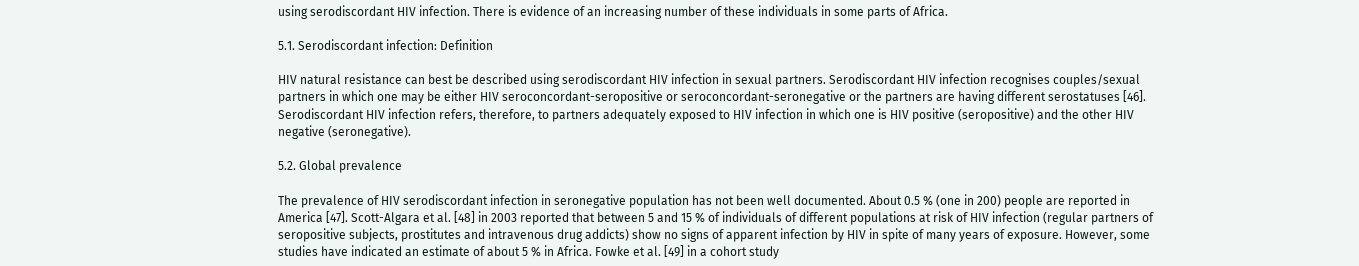using serodiscordant HIV infection. There is evidence of an increasing number of these individuals in some parts of Africa.

5.1. Serodiscordant infection: Definition

HIV natural resistance can best be described using serodiscordant HIV infection in sexual partners. Serodiscordant HIV infection recognises couples/sexual partners in which one may be either HIV seroconcordant-seropositive or seroconcordant-seronegative or the partners are having different serostatuses [46]. Serodiscordant HIV infection refers, therefore, to partners adequately exposed to HIV infection in which one is HIV positive (seropositive) and the other HIV negative (seronegative).

5.2. Global prevalence

The prevalence of HIV serodiscordant infection in seronegative population has not been well documented. About 0.5 % (one in 200) people are reported in America [47]. Scott-Algara et al. [48] in 2003 reported that between 5 and 15 % of individuals of different populations at risk of HIV infection (regular partners of seropositive subjects, prostitutes and intravenous drug addicts) show no signs of apparent infection by HIV in spite of many years of exposure. However, some studies have indicated an estimate of about 5 % in Africa. Fowke et al. [49] in a cohort study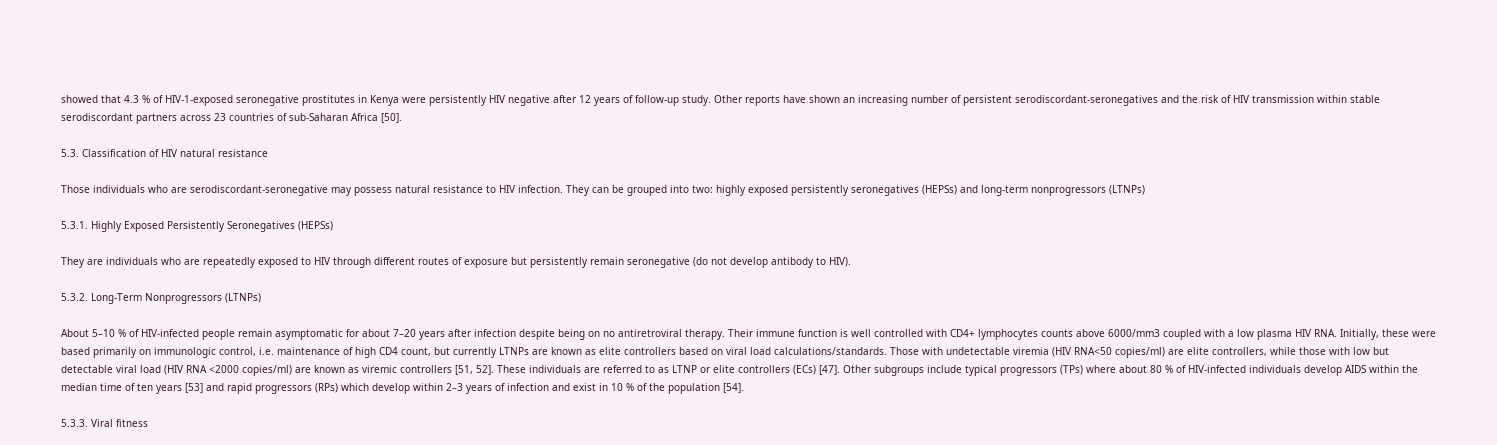showed that 4.3 % of HIV-1-exposed seronegative prostitutes in Kenya were persistently HIV negative after 12 years of follow-up study. Other reports have shown an increasing number of persistent serodiscordant-seronegatives and the risk of HIV transmission within stable serodiscordant partners across 23 countries of sub-Saharan Africa [50].

5.3. Classification of HIV natural resistance

Those individuals who are serodiscordant-seronegative may possess natural resistance to HIV infection. They can be grouped into two: highly exposed persistently seronegatives (HEPSs) and long-term nonprogressors (LTNPs)

5.3.1. Highly Exposed Persistently Seronegatives (HEPSs)

They are individuals who are repeatedly exposed to HIV through different routes of exposure but persistently remain seronegative (do not develop antibody to HIV).

5.3.2. Long-Term Nonprogressors (LTNPs)

About 5–10 % of HIV-infected people remain asymptomatic for about 7–20 years after infection despite being on no antiretroviral therapy. Their immune function is well controlled with CD4+ lymphocytes counts above 6000/mm3 coupled with a low plasma HIV RNA. Initially, these were based primarily on immunologic control, i.e. maintenance of high CD4 count, but currently LTNPs are known as elite controllers based on viral load calculations/standards. Those with undetectable viremia (HIV RNA<50 copies/ml) are elite controllers, while those with low but detectable viral load (HIV RNA <2000 copies/ml) are known as viremic controllers [51, 52]. These individuals are referred to as LTNP or elite controllers (ECs) [47]. Other subgroups include typical progressors (TPs) where about 80 % of HIV-infected individuals develop AIDS within the median time of ten years [53] and rapid progressors (RPs) which develop within 2–3 years of infection and exist in 10 % of the population [54].

5.3.3. Viral fitness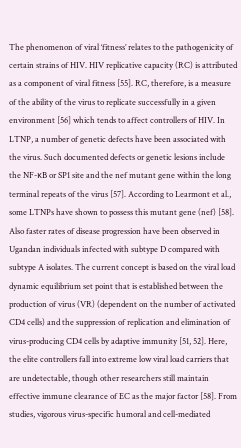The phenomenon of viral ‘fitness’ relates to the pathogenicity of certain strains of HIV. HIV replicative capacity (RC) is attributed as a component of viral fitness [55]. RC, therefore, is a measure of the ability of the virus to replicate successfully in a given environment [56] which tends to affect controllers of HIV. In LTNP, a number of genetic defects have been associated with the virus. Such documented defects or genetic lesions include the NF-κB or SP1 site and the nef mutant gene within the long terminal repeats of the virus [57]. According to Learmont et al., some LTNPs have shown to possess this mutant gene (nef) [58]. Also faster rates of disease progression have been observed in Ugandan individuals infected with subtype D compared with subtype A isolates. The current concept is based on the viral load dynamic equilibrium set point that is established between the production of virus (VR) (dependent on the number of activated CD4 cells) and the suppression of replication and elimination of virus-producing CD4 cells by adaptive immunity [51, 52]. Here, the elite controllers fall into extreme low viral load carriers that are undetectable, though other researchers still maintain effective immune clearance of EC as the major factor [58]. From studies, vigorous virus-specific humoral and cell-mediated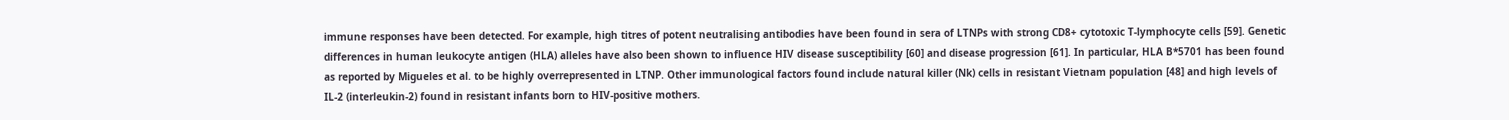immune responses have been detected. For example, high titres of potent neutralising antibodies have been found in sera of LTNPs with strong CD8+ cytotoxic T-lymphocyte cells [59]. Genetic differences in human leukocyte antigen (HLA) alleles have also been shown to influence HIV disease susceptibility [60] and disease progression [61]. In particular, HLA B*5701 has been found as reported by Migueles et al. to be highly overrepresented in LTNP. Other immunological factors found include natural killer (Nk) cells in resistant Vietnam population [48] and high levels of IL-2 (interleukin-2) found in resistant infants born to HIV-positive mothers.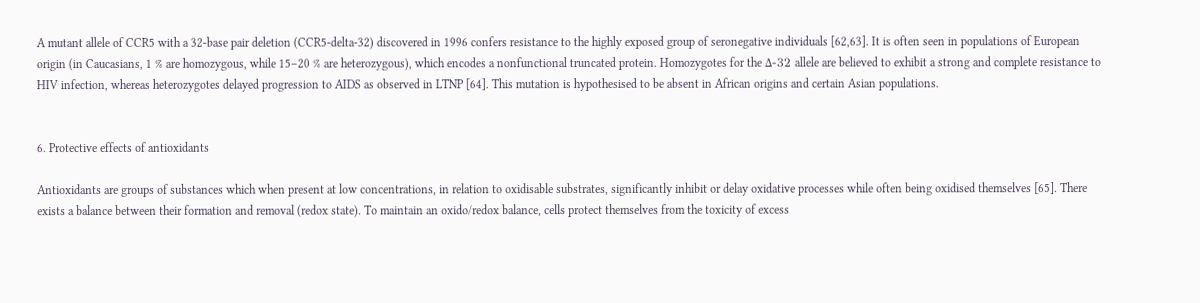A mutant allele of CCR5 with a 32-base pair deletion (CCR5-delta-32) discovered in 1996 confers resistance to the highly exposed group of seronegative individuals [62,63]. It is often seen in populations of European origin (in Caucasians, 1 % are homozygous, while 15–20 % are heterozygous), which encodes a nonfunctional truncated protein. Homozygotes for the Δ-32 allele are believed to exhibit a strong and complete resistance to HIV infection, whereas heterozygotes delayed progression to AIDS as observed in LTNP [64]. This mutation is hypothesised to be absent in African origins and certain Asian populations.


6. Protective effects of antioxidants

Antioxidants are groups of substances which when present at low concentrations, in relation to oxidisable substrates, significantly inhibit or delay oxidative processes while often being oxidised themselves [65]. There exists a balance between their formation and removal (redox state). To maintain an oxido/redox balance, cells protect themselves from the toxicity of excess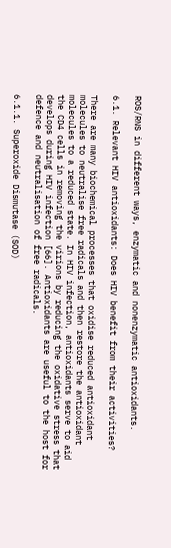ROS/RNS in different ways, enzymatic and nonenzymatic antioxidants.

6.1. Relevant HIV antioxidants: Does HIV benefit from their activities?

There are many biochemical processes that oxidise reduced antioxidant molecules to neutralise free radicals and then restore the antioxidant molecules to a reduced state. In HIV infection, antioxidants serve to aid the CD4 cells in removing the virions by reducing the oxidative stress that develops during HIV infection [66]. Antioxidants are useful to the host for defence and neutralisation of free radicals.

6.1.1. Superoxide Dismutase (SOD)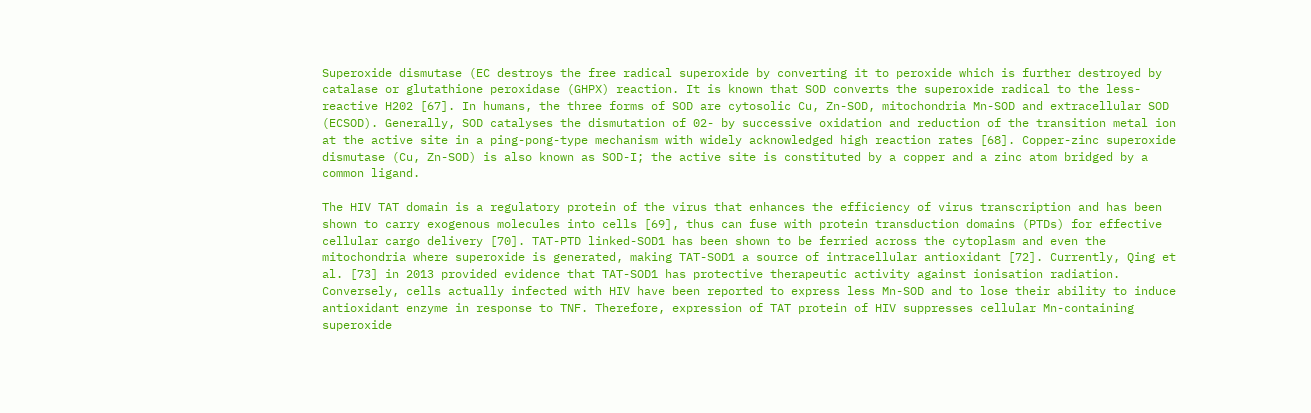Superoxide dismutase (EC destroys the free radical superoxide by converting it to peroxide which is further destroyed by catalase or glutathione peroxidase (GHPX) reaction. It is known that SOD converts the superoxide radical to the less-reactive H202 [67]. In humans, the three forms of SOD are cytosolic Cu, Zn-SOD, mitochondria Mn-SOD and extracellular SOD (ECSOD). Generally, SOD catalyses the dismutation of 02- by successive oxidation and reduction of the transition metal ion at the active site in a ping-pong-type mechanism with widely acknowledged high reaction rates [68]. Copper-zinc superoxide dismutase (Cu, Zn-SOD) is also known as SOD-I; the active site is constituted by a copper and a zinc atom bridged by a common ligand.

The HIV TAT domain is a regulatory protein of the virus that enhances the efficiency of virus transcription and has been shown to carry exogenous molecules into cells [69], thus can fuse with protein transduction domains (PTDs) for effective cellular cargo delivery [70]. TAT-PTD linked-SOD1 has been shown to be ferried across the cytoplasm and even the mitochondria where superoxide is generated, making TAT-SOD1 a source of intracellular antioxidant [72]. Currently, Qing et al. [73] in 2013 provided evidence that TAT-SOD1 has protective therapeutic activity against ionisation radiation. Conversely, cells actually infected with HIV have been reported to express less Mn-SOD and to lose their ability to induce antioxidant enzyme in response to TNF. Therefore, expression of TAT protein of HIV suppresses cellular Mn-containing superoxide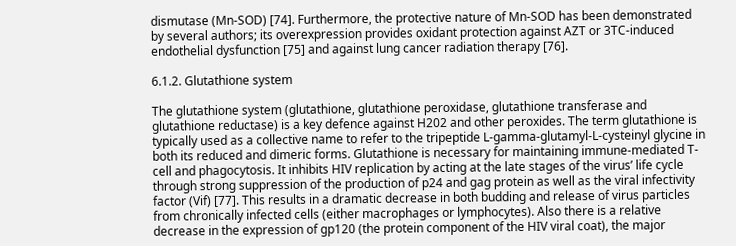dismutase (Mn-SOD) [74]. Furthermore, the protective nature of Mn-SOD has been demonstrated by several authors; its overexpression provides oxidant protection against AZT or 3TC-induced endothelial dysfunction [75] and against lung cancer radiation therapy [76].

6.1.2. Glutathione system

The glutathione system (glutathione, glutathione peroxidase, glutathione transferase and glutathione reductase) is a key defence against H202 and other peroxides. The term glutathione is typically used as a collective name to refer to the tripeptide L-gamma-glutamyl-L-cysteinyl glycine in both its reduced and dimeric forms. Glutathione is necessary for maintaining immune-mediated T-cell and phagocytosis. It inhibits HIV replication by acting at the late stages of the virus’ life cycle through strong suppression of the production of p24 and gag protein as well as the viral infectivity factor (Vif) [77]. This results in a dramatic decrease in both budding and release of virus particles from chronically infected cells (either macrophages or lymphocytes). Also there is a relative decrease in the expression of gp120 (the protein component of the HIV viral coat), the major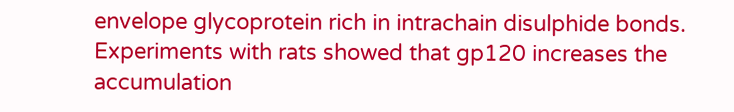envelope glycoprotein rich in intrachain disulphide bonds. Experiments with rats showed that gp120 increases the accumulation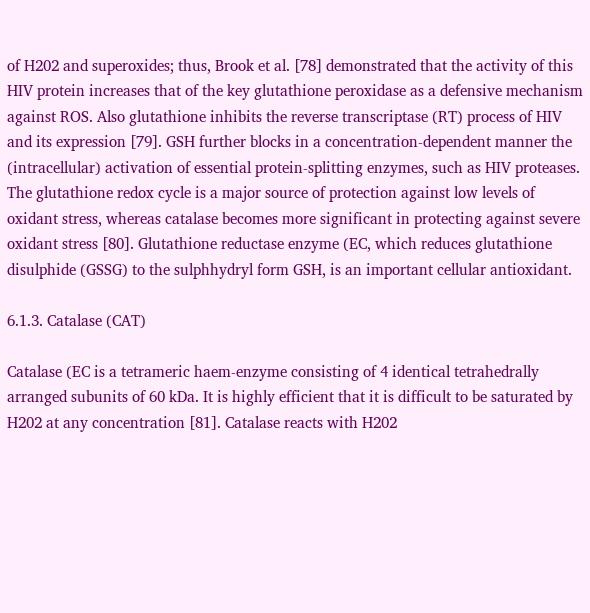of H202 and superoxides; thus, Brook et al. [78] demonstrated that the activity of this HIV protein increases that of the key glutathione peroxidase as a defensive mechanism against ROS. Also glutathione inhibits the reverse transcriptase (RT) process of HIV and its expression [79]. GSH further blocks in a concentration-dependent manner the (intracellular) activation of essential protein-splitting enzymes, such as HIV proteases. The glutathione redox cycle is a major source of protection against low levels of oxidant stress, whereas catalase becomes more significant in protecting against severe oxidant stress [80]. Glutathione reductase enzyme (EC, which reduces glutathione disulphide (GSSG) to the sulphhydryl form GSH, is an important cellular antioxidant.

6.1.3. Catalase (CAT)

Catalase (EC is a tetrameric haem-enzyme consisting of 4 identical tetrahedrally arranged subunits of 60 kDa. It is highly efficient that it is difficult to be saturated by H202 at any concentration [81]. Catalase reacts with H202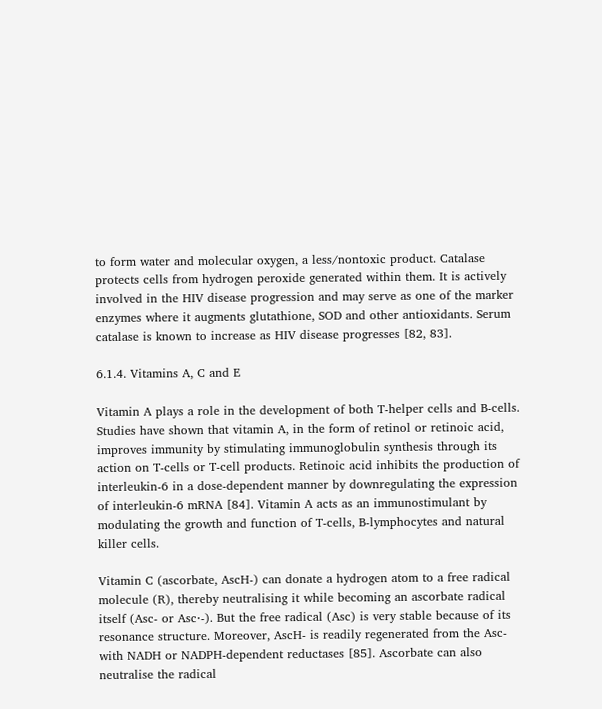to form water and molecular oxygen, a less/nontoxic product. Catalase protects cells from hydrogen peroxide generated within them. It is actively involved in the HIV disease progression and may serve as one of the marker enzymes where it augments glutathione, SOD and other antioxidants. Serum catalase is known to increase as HIV disease progresses [82, 83].

6.1.4. Vitamins A, C and E

Vitamin A plays a role in the development of both T-helper cells and B-cells. Studies have shown that vitamin A, in the form of retinol or retinoic acid, improves immunity by stimulating immunoglobulin synthesis through its action on T-cells or T-cell products. Retinoic acid inhibits the production of interleukin-6 in a dose-dependent manner by downregulating the expression of interleukin-6 mRNA [84]. Vitamin A acts as an immunostimulant by modulating the growth and function of T-cells, B-lymphocytes and natural killer cells.

Vitamin C (ascorbate, AscH-) can donate a hydrogen atom to a free radical molecule (R), thereby neutralising it while becoming an ascorbate radical itself (Asc- or Asc⋅-). But the free radical (Asc) is very stable because of its resonance structure. Moreover, AscH- is readily regenerated from the Asc- with NADH or NADPH-dependent reductases [85]. Ascorbate can also neutralise the radical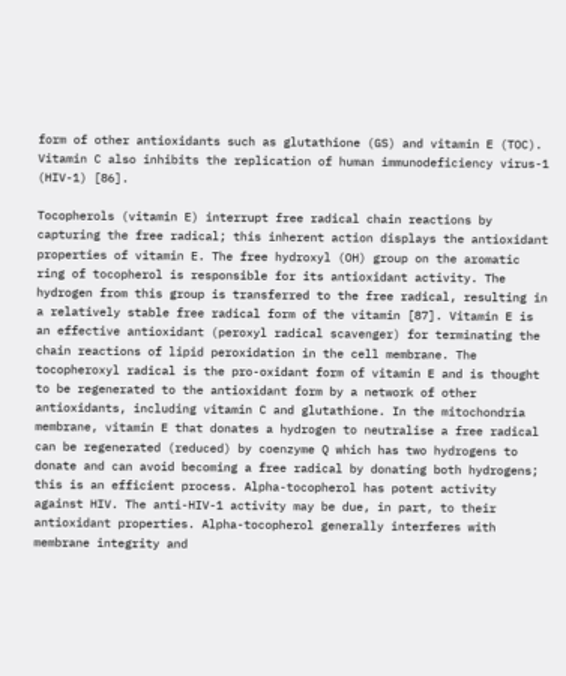form of other antioxidants such as glutathione (GS) and vitamin E (TOC). Vitamin C also inhibits the replication of human immunodeficiency virus-1 (HIV-1) [86].

Tocopherols (vitamin E) interrupt free radical chain reactions by capturing the free radical; this inherent action displays the antioxidant properties of vitamin E. The free hydroxyl (OH) group on the aromatic ring of tocopherol is responsible for its antioxidant activity. The hydrogen from this group is transferred to the free radical, resulting in a relatively stable free radical form of the vitamin [87]. Vitamin E is an effective antioxidant (peroxyl radical scavenger) for terminating the chain reactions of lipid peroxidation in the cell membrane. The tocopheroxyl radical is the pro-oxidant form of vitamin E and is thought to be regenerated to the antioxidant form by a network of other antioxidants, including vitamin C and glutathione. In the mitochondria membrane, vitamin E that donates a hydrogen to neutralise a free radical can be regenerated (reduced) by coenzyme Q which has two hydrogens to donate and can avoid becoming a free radical by donating both hydrogens; this is an efficient process. Alpha-tocopherol has potent activity against HIV. The anti-HIV-1 activity may be due, in part, to their antioxidant properties. Alpha-tocopherol generally interferes with membrane integrity and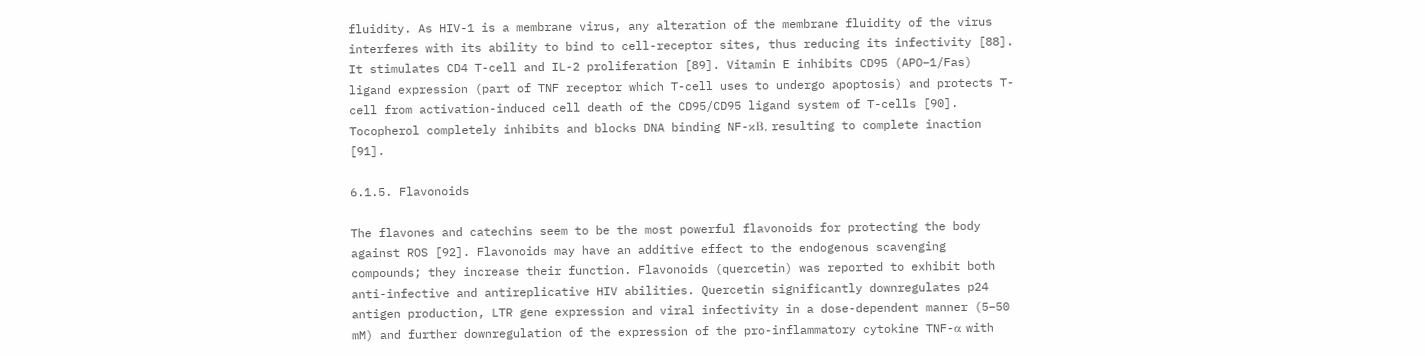fluidity. As HIV-1 is a membrane virus, any alteration of the membrane fluidity of the virus interferes with its ability to bind to cell-receptor sites, thus reducing its infectivity [88]. It stimulates CD4 T-cell and IL-2 proliferation [89]. Vitamin E inhibits CD95 (APO–1/Fas) ligand expression (part of TNF receptor which T-cell uses to undergo apoptosis) and protects T-cell from activation-induced cell death of the CD95/CD95 ligand system of T-cells [90]. Tocopherol completely inhibits and blocks DNA binding NF-κB, resulting to complete inaction [91].

6.1.5. Flavonoids

The flavones and catechins seem to be the most powerful flavonoids for protecting the body against ROS [92]. Flavonoids may have an additive effect to the endogenous scavenging compounds; they increase their function. Flavonoids (quercetin) was reported to exhibit both anti-infective and antireplicative HIV abilities. Quercetin significantly downregulates p24 antigen production, LTR gene expression and viral infectivity in a dose-dependent manner (5–50 mM) and further downregulation of the expression of the pro-inflammatory cytokine TNF-α with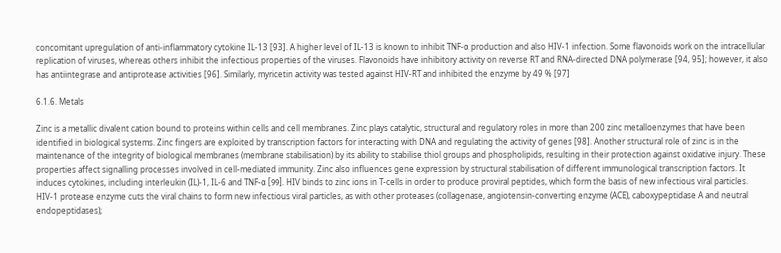concomitant upregulation of anti-inflammatory cytokine IL-13 [93]. A higher level of IL-13 is known to inhibit TNF-α production and also HIV-1 infection. Some flavonoids work on the intracellular replication of viruses, whereas others inhibit the infectious properties of the viruses. Flavonoids have inhibitory activity on reverse RT and RNA-directed DNA polymerase [94, 95]; however, it also has antiintegrase and antiprotease activities [96]. Similarly, myricetin activity was tested against HIV-RT and inhibited the enzyme by 49 % [97]

6.1.6. Metals

Zinc is a metallic divalent cation bound to proteins within cells and cell membranes. Zinc plays catalytic, structural and regulatory roles in more than 200 zinc metalloenzymes that have been identified in biological systems. Zinc fingers are exploited by transcription factors for interacting with DNA and regulating the activity of genes [98]. Another structural role of zinc is in the maintenance of the integrity of biological membranes (membrane stabilisation) by its ability to stabilise thiol groups and phospholipids, resulting in their protection against oxidative injury. These properties affect signalling processes involved in cell-mediated immunity. Zinc also influences gene expression by structural stabilisation of different immunological transcription factors. It induces cytokines, including interleukin (IL)-1, IL-6 and TNF-α [99]. HIV binds to zinc ions in T-cells in order to produce proviral peptides, which form the basis of new infectious viral particles. HIV-1 protease enzyme cuts the viral chains to form new infectious viral particles, as with other proteases (collagenase, angiotensin-converting enzyme (ACE), caboxypeptidase A and neutral endopeptidases);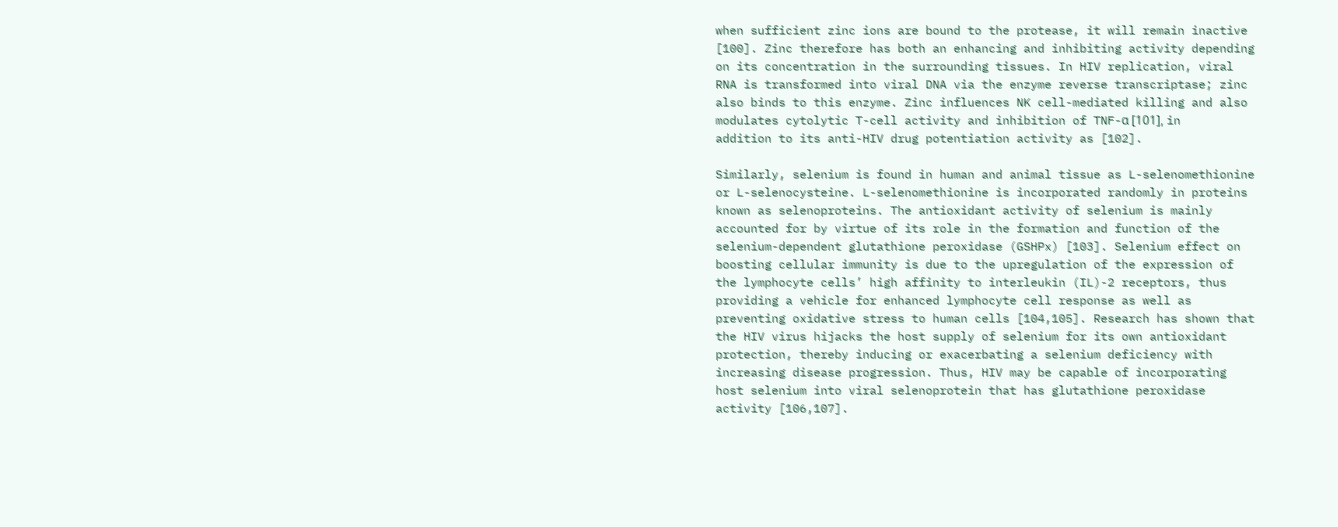when sufficient zinc ions are bound to the protease, it will remain inactive [100]. Zinc therefore has both an enhancing and inhibiting activity depending on its concentration in the surrounding tissues. In HIV replication, viral RNA is transformed into viral DNA via the enzyme reverse transcriptase; zinc also binds to this enzyme. Zinc influences NK cell-mediated killing and also modulates cytolytic T-cell activity and inhibition of TNF-α [101], in addition to its anti-HIV drug potentiation activity as [102].

Similarly, selenium is found in human and animal tissue as L-selenomethionine or L-selenocysteine. L-selenomethionine is incorporated randomly in proteins known as selenoproteins. The antioxidant activity of selenium is mainly accounted for by virtue of its role in the formation and function of the selenium-dependent glutathione peroxidase (GSHPx) [103]. Selenium effect on boosting cellular immunity is due to the upregulation of the expression of the lymphocyte cells’ high affinity to interleukin (IL)-2 receptors, thus providing a vehicle for enhanced lymphocyte cell response as well as preventing oxidative stress to human cells [104,105]. Research has shown that the HIV virus hijacks the host supply of selenium for its own antioxidant protection, thereby inducing or exacerbating a selenium deficiency with increasing disease progression. Thus, HIV may be capable of incorporating host selenium into viral selenoprotein that has glutathione peroxidase activity [106,107].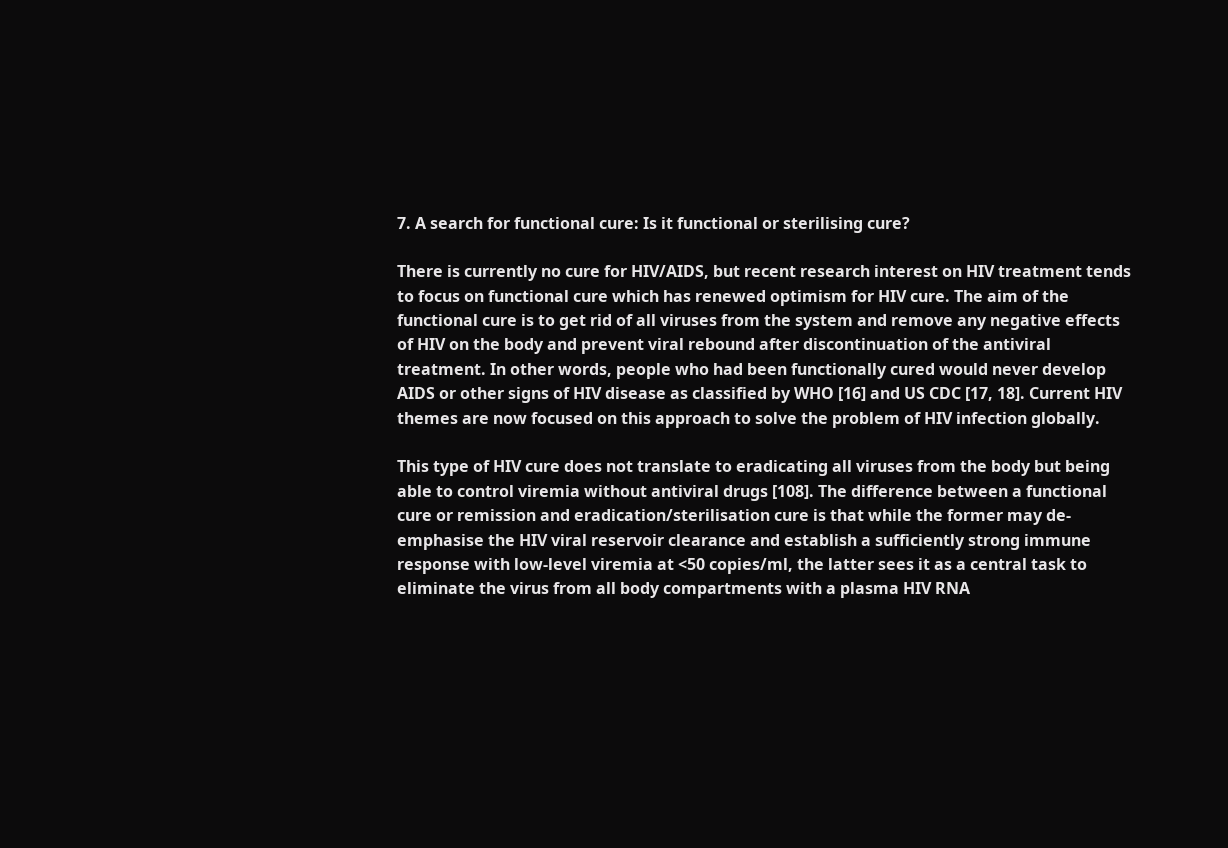7. A search for functional cure: Is it functional or sterilising cure?

There is currently no cure for HIV/AIDS, but recent research interest on HIV treatment tends to focus on functional cure which has renewed optimism for HIV cure. The aim of the functional cure is to get rid of all viruses from the system and remove any negative effects of HIV on the body and prevent viral rebound after discontinuation of the antiviral treatment. In other words, people who had been functionally cured would never develop AIDS or other signs of HIV disease as classified by WHO [16] and US CDC [17, 18]. Current HIV themes are now focused on this approach to solve the problem of HIV infection globally.

This type of HIV cure does not translate to eradicating all viruses from the body but being able to control viremia without antiviral drugs [108]. The difference between a functional cure or remission and eradication/sterilisation cure is that while the former may de-emphasise the HIV viral reservoir clearance and establish a sufficiently strong immune response with low-level viremia at <50 copies/ml, the latter sees it as a central task to eliminate the virus from all body compartments with a plasma HIV RNA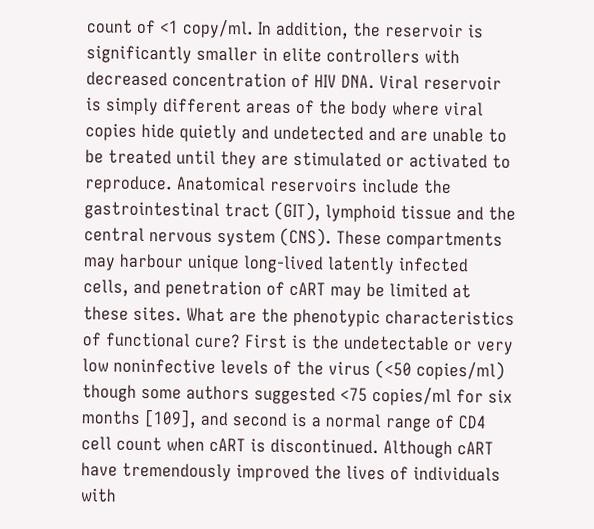count of <1 copy/ml. In addition, the reservoir is significantly smaller in elite controllers with decreased concentration of HIV DNA. Viral reservoir is simply different areas of the body where viral copies hide quietly and undetected and are unable to be treated until they are stimulated or activated to reproduce. Anatomical reservoirs include the gastrointestinal tract (GIT), lymphoid tissue and the central nervous system (CNS). These compartments may harbour unique long-lived latently infected cells, and penetration of cART may be limited at these sites. What are the phenotypic characteristics of functional cure? First is the undetectable or very low noninfective levels of the virus (<50 copies/ml) though some authors suggested <75 copies/ml for six months [109], and second is a normal range of CD4 cell count when cART is discontinued. Although cART have tremendously improved the lives of individuals with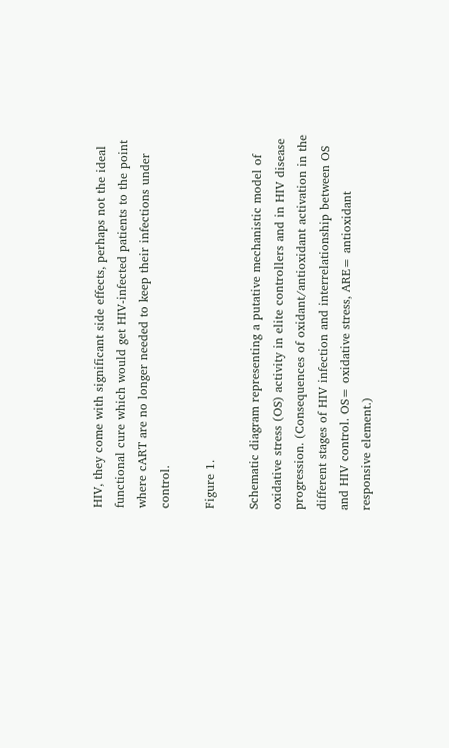HIV, they come with significant side effects, perhaps not the ideal functional cure which would get HIV-infected patients to the point where cART are no longer needed to keep their infections under control.

Figure 1.

Schematic diagram representing a putative mechanistic model of oxidative stress (OS) activity in elite controllers and in HIV disease progression. (Consequences of oxidant/antioxidant activation in the different stages of HIV infection and interrelationship between OS and HIV control. OS= oxidative stress, ARE= antioxidant responsive element.)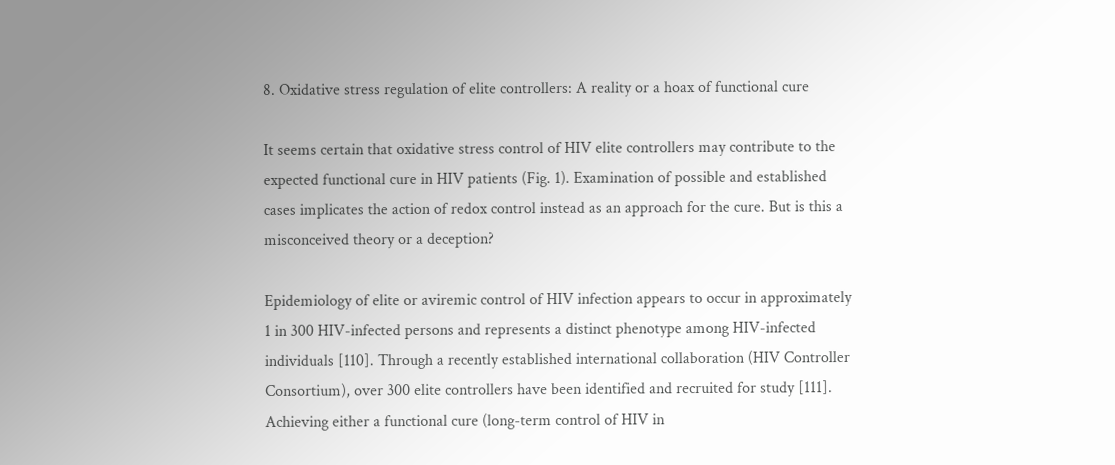8. Oxidative stress regulation of elite controllers: A reality or a hoax of functional cure

It seems certain that oxidative stress control of HIV elite controllers may contribute to the expected functional cure in HIV patients (Fig. 1). Examination of possible and established cases implicates the action of redox control instead as an approach for the cure. But is this a misconceived theory or a deception?

Epidemiology of elite or aviremic control of HIV infection appears to occur in approximately 1 in 300 HIV-infected persons and represents a distinct phenotype among HIV-infected individuals [110]. Through a recently established international collaboration (HIV Controller Consortium), over 300 elite controllers have been identified and recruited for study [111]. Achieving either a functional cure (long-term control of HIV in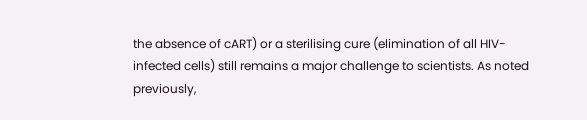the absence of cART) or a sterilising cure (elimination of all HIV-infected cells) still remains a major challenge to scientists. As noted previously,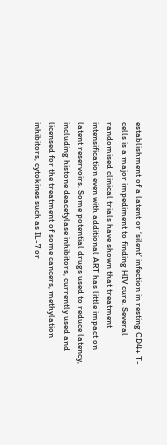establishment of a latent or ‘silent’ infection in resting CD4+ T-cells is a major impediment to finding HIV cure. Several randomised clinical trials have shown that treatment intensification even with additional ART has little impact on latent reservoirs. Some potential drugs used to reduce latency, including histone deacetylase inhibitors, currently used and licensed for the treatment of some cancers, methylation inhibitors, cytokines such as IL-7 or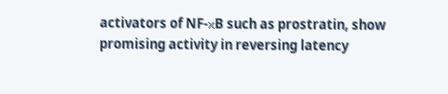activators of NF-κB such as prostratin, show promising activity in reversing latency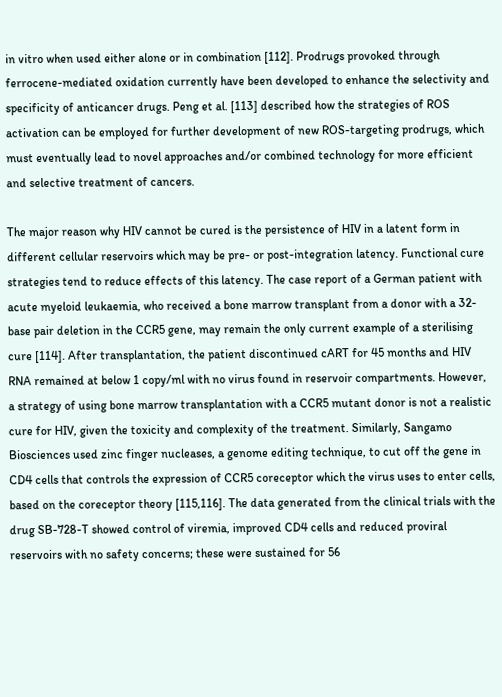in vitro when used either alone or in combination [112]. Prodrugs provoked through ferrocene-mediated oxidation currently have been developed to enhance the selectivity and specificity of anticancer drugs. Peng et al. [113] described how the strategies of ROS activation can be employed for further development of new ROS-targeting prodrugs, which must eventually lead to novel approaches and/or combined technology for more efficient and selective treatment of cancers.

The major reason why HIV cannot be cured is the persistence of HIV in a latent form in different cellular reservoirs which may be pre- or post-integration latency. Functional cure strategies tend to reduce effects of this latency. The case report of a German patient with acute myeloid leukaemia, who received a bone marrow transplant from a donor with a 32-base pair deletion in the CCR5 gene, may remain the only current example of a sterilising cure [114]. After transplantation, the patient discontinued cART for 45 months and HIV RNA remained at below 1 copy/ml with no virus found in reservoir compartments. However, a strategy of using bone marrow transplantation with a CCR5 mutant donor is not a realistic cure for HIV, given the toxicity and complexity of the treatment. Similarly, Sangamo Biosciences used zinc finger nucleases, a genome editing technique, to cut off the gene in CD4 cells that controls the expression of CCR5 coreceptor which the virus uses to enter cells, based on the coreceptor theory [115,116]. The data generated from the clinical trials with the drug SB-728-T showed control of viremia, improved CD4 cells and reduced proviral reservoirs with no safety concerns; these were sustained for 56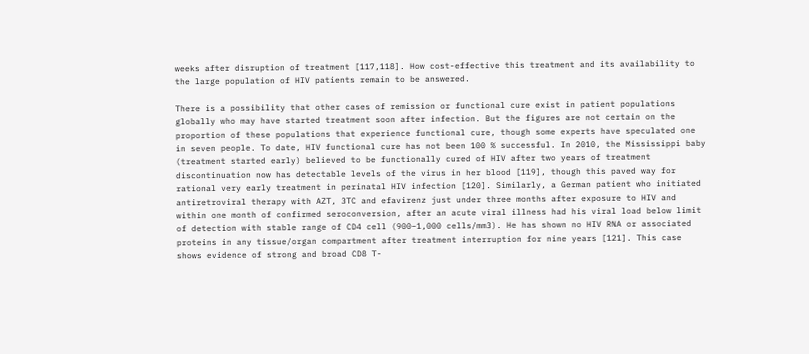weeks after disruption of treatment [117,118]. How cost-effective this treatment and its availability to the large population of HIV patients remain to be answered.

There is a possibility that other cases of remission or functional cure exist in patient populations globally who may have started treatment soon after infection. But the figures are not certain on the proportion of these populations that experience functional cure, though some experts have speculated one in seven people. To date, HIV functional cure has not been 100 % successful. In 2010, the Mississippi baby (treatment started early) believed to be functionally cured of HIV after two years of treatment discontinuation now has detectable levels of the virus in her blood [119], though this paved way for rational very early treatment in perinatal HIV infection [120]. Similarly, a German patient who initiated antiretroviral therapy with AZT, 3TC and efavirenz just under three months after exposure to HIV and within one month of confirmed seroconversion, after an acute viral illness had his viral load below limit of detection with stable range of CD4 cell (900–1,000 cells/mm3). He has shown no HIV RNA or associated proteins in any tissue/organ compartment after treatment interruption for nine years [121]. This case shows evidence of strong and broad CD8 T-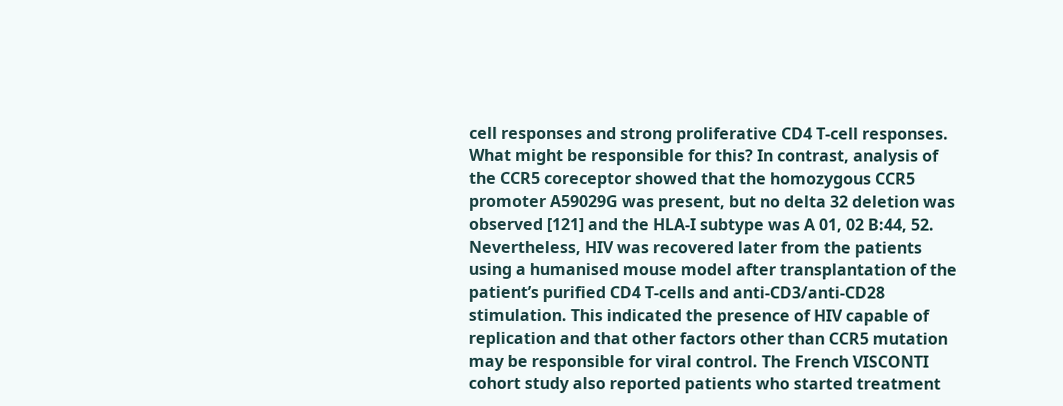cell responses and strong proliferative CD4 T-cell responses. What might be responsible for this? In contrast, analysis of the CCR5 coreceptor showed that the homozygous CCR5 promoter A59029G was present, but no delta 32 deletion was observed [121] and the HLA-I subtype was A 01, 02 B:44, 52. Nevertheless, HIV was recovered later from the patients using a humanised mouse model after transplantation of the patient’s purified CD4 T-cells and anti-CD3/anti-CD28 stimulation. This indicated the presence of HIV capable of replication and that other factors other than CCR5 mutation may be responsible for viral control. The French VISCONTI cohort study also reported patients who started treatment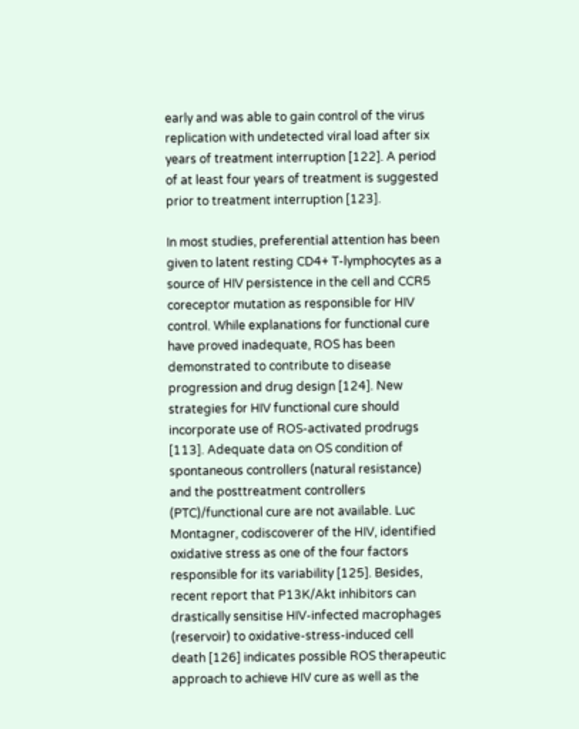early and was able to gain control of the virus replication with undetected viral load after six years of treatment interruption [122]. A period of at least four years of treatment is suggested prior to treatment interruption [123].

In most studies, preferential attention has been given to latent resting CD4+ T-lymphocytes as a source of HIV persistence in the cell and CCR5 coreceptor mutation as responsible for HIV control. While explanations for functional cure have proved inadequate, ROS has been demonstrated to contribute to disease progression and drug design [124]. New strategies for HIV functional cure should incorporate use of ROS-activated prodrugs [113]. Adequate data on OS condition of spontaneous controllers (natural resistance) and the posttreatment controllers (PTC)/functional cure are not available. Luc Montagner, codiscoverer of the HIV, identified oxidative stress as one of the four factors responsible for its variability [125]. Besides, recent report that P13K/Akt inhibitors can drastically sensitise HIV-infected macrophages (reservoir) to oxidative-stress-induced cell death [126] indicates possible ROS therapeutic approach to achieve HIV cure as well as the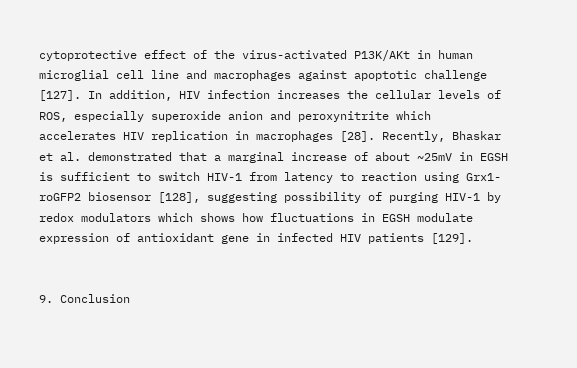cytoprotective effect of the virus-activated P13K/AKt in human microglial cell line and macrophages against apoptotic challenge [127]. In addition, HIV infection increases the cellular levels of ROS, especially superoxide anion and peroxynitrite which accelerates HIV replication in macrophages [28]. Recently, Bhaskar et al. demonstrated that a marginal increase of about ~25mV in EGSH is sufficient to switch HIV-1 from latency to reaction using Grx1-roGFP2 biosensor [128], suggesting possibility of purging HIV-1 by redox modulators which shows how fluctuations in EGSH modulate expression of antioxidant gene in infected HIV patients [129].


9. Conclusion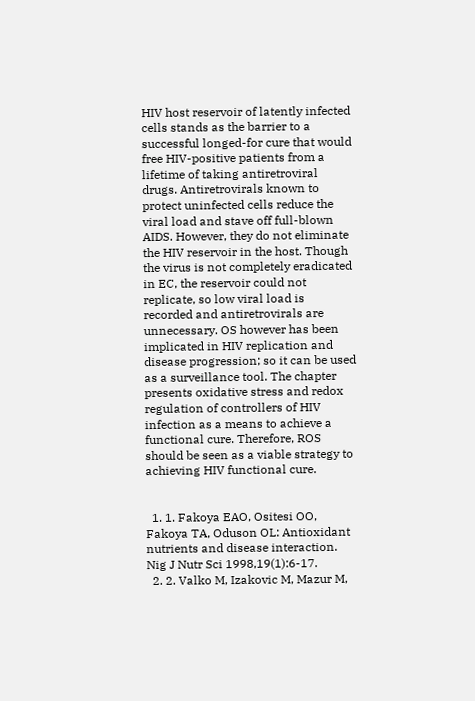HIV host reservoir of latently infected cells stands as the barrier to a successful longed-for cure that would free HIV-positive patients from a lifetime of taking antiretroviral drugs. Antiretrovirals known to protect uninfected cells reduce the viral load and stave off full-blown AIDS. However, they do not eliminate the HIV reservoir in the host. Though the virus is not completely eradicated in EC, the reservoir could not replicate, so low viral load is recorded and antiretrovirals are unnecessary. OS however has been implicated in HIV replication and disease progression; so it can be used as a surveillance tool. The chapter presents oxidative stress and redox regulation of controllers of HIV infection as a means to achieve a functional cure. Therefore, ROS should be seen as a viable strategy to achieving HIV functional cure.


  1. 1. Fakoya EAO, Ositesi OO, Fakoya TA, Oduson OL: Antioxidant nutrients and disease interaction. Nig J Nutr Sci 1998,19(1):6-17.
  2. 2. Valko M, Izakovic M, Mazur M,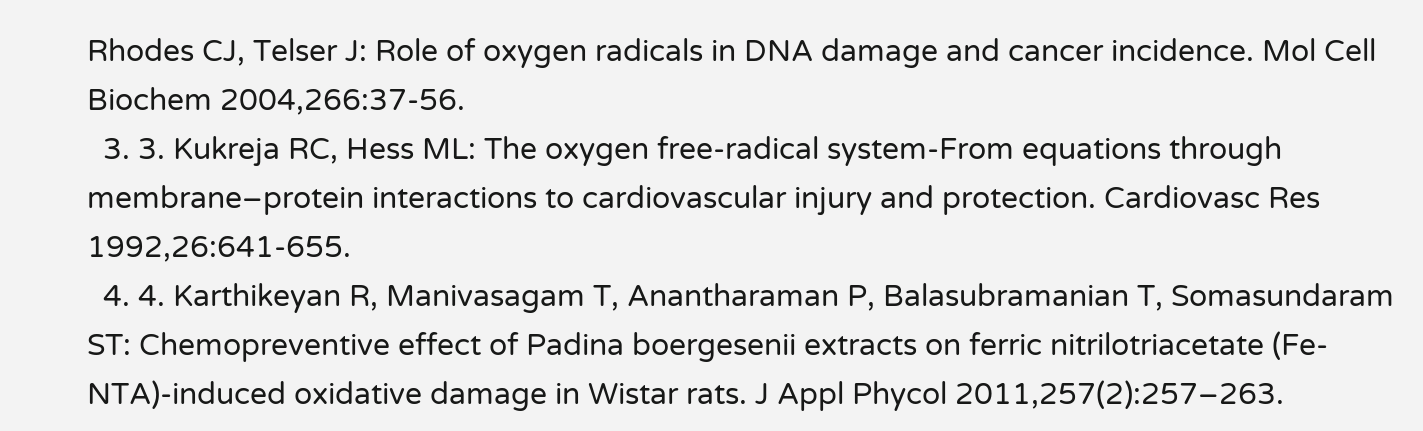Rhodes CJ, Telser J: Role of oxygen radicals in DNA damage and cancer incidence. Mol Cell Biochem 2004,266:37-56.
  3. 3. Kukreja RC, Hess ML: The oxygen free-radical system-From equations through membrane–protein interactions to cardiovascular injury and protection. Cardiovasc Res 1992,26:641-655.
  4. 4. Karthikeyan R, Manivasagam T, Anantharaman P, Balasubramanian T, Somasundaram ST: Chemopreventive effect of Padina boergesenii extracts on ferric nitrilotriacetate (Fe-NTA)-induced oxidative damage in Wistar rats. J Appl Phycol 2011,257(2):257–263.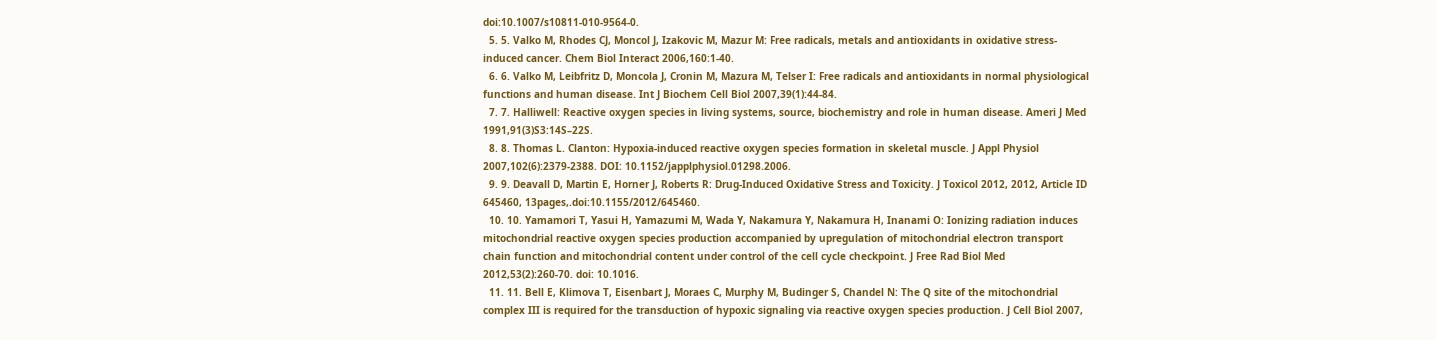doi:10.1007/s10811-010-9564-0.
  5. 5. Valko M, Rhodes CJ, Moncol J, Izakovic M, Mazur M: Free radicals, metals and antioxidants in oxidative stress-induced cancer. Chem Biol Interact 2006,160:1-40.
  6. 6. Valko M, Leibfritz D, Moncola J, Cronin M, Mazura M, Telser I: Free radicals and antioxidants in normal physiological functions and human disease. Int J Biochem Cell Biol 2007,39(1):44-84.
  7. 7. Halliwell: Reactive oxygen species in living systems, source, biochemistry and role in human disease. Ameri J Med 1991,91(3)S3:14S–22S.
  8. 8. Thomas L. Clanton: Hypoxia-induced reactive oxygen species formation in skeletal muscle. J Appl Physiol 2007,102(6):2379-2388. DOI: 10.1152/japplphysiol.01298.2006.
  9. 9. Deavall D, Martin E, Horner J, Roberts R: Drug-Induced Oxidative Stress and Toxicity. J Toxicol 2012, 2012, Article ID 645460, 13pages,.doi:10.1155/2012/645460.
  10. 10. Yamamori T, Yasui H, Yamazumi M, Wada Y, Nakamura Y, Nakamura H, Inanami O: Ionizing radiation induces mitochondrial reactive oxygen species production accompanied by upregulation of mitochondrial electron transport chain function and mitochondrial content under control of the cell cycle checkpoint. J Free Rad Biol Med 2012,53(2):260-70. doi: 10.1016.
  11. 11. Bell E, Klimova T, Eisenbart J, Moraes C, Murphy M, Budinger S, Chandel N: The Q site of the mitochondrial complex III is required for the transduction of hypoxic signaling via reactive oxygen species production. J Cell Biol 2007,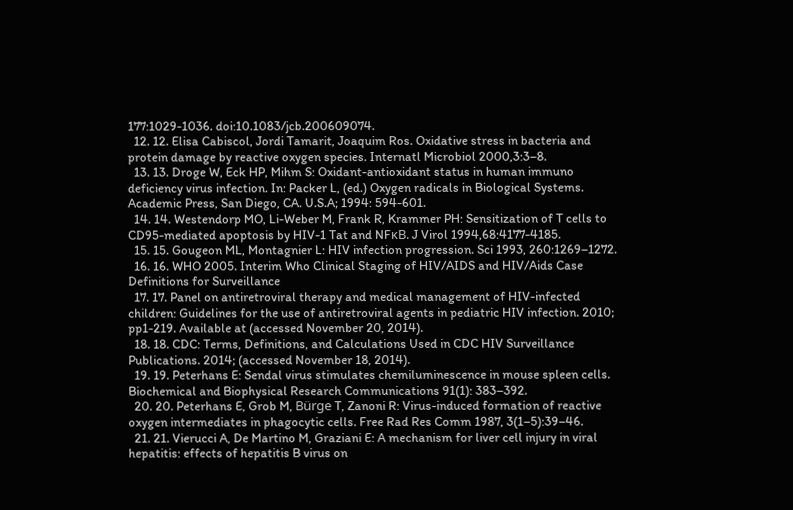177:1029-1036. doi:10.1083/jcb.200609074.
  12. 12. Elisa Cabiscol, Jordi Tamarit, Joaquim Ros. Oxidative stress in bacteria and protein damage by reactive oxygen species. Internatl Microbiol 2000,3:3–8.
  13. 13. Droge W, Eck HP, Mihm S: Oxidant-antioxidant status in human immuno deficiency virus infection. In: Packer L, (ed.) Oxygen radicals in Biological Systems. Academic Press, San Diego, CA. U.S.A; 1994: 594-601.
  14. 14. Westendorp MO, Li-Weber M, Frank R, Krammer PH: Sensitization of T cells to CD95-mediated apoptosis by HIV-1 Tat and NFκB. J Virol 1994,68:4177-4185.
  15. 15. Gougeon ML, Montagnier L: HIV infection progression. Sci 1993, 260:1269–1272.
  16. 16. WHO 2005. Interim Who Clinical Staging of HIV/AIDS and HIV/Aids Case Definitions for Surveillance
  17. 17. Panel on antiretroviral therapy and medical management of HIV-infected children: Guidelines for the use of antiretroviral agents in pediatric HIV infection. 2010; pp1-219. Available at (accessed November 20, 2014).
  18. 18. CDC: Terms, Definitions, and Calculations Used in CDC HIV Surveillance Publications. 2014; (accessed November 18, 2014).
  19. 19. Peterhans E: Sendal virus stimulates chemiluminescence in mouse spleen cells. Biochemical and Biophysical Research Communications 91(1): 383–392.
  20. 20. Peterhans E, Grob M, Bürge T, Zanoni R: Virus-induced formation of reactive oxygen intermediates in phagocytic cells. Free Rad Res Comm 1987, 3(1–5):39–46.
  21. 21. Vierucci A, De Martino M, Graziani E: A mechanism for liver cell injury in viral hepatitis: effects of hepatitis B virus on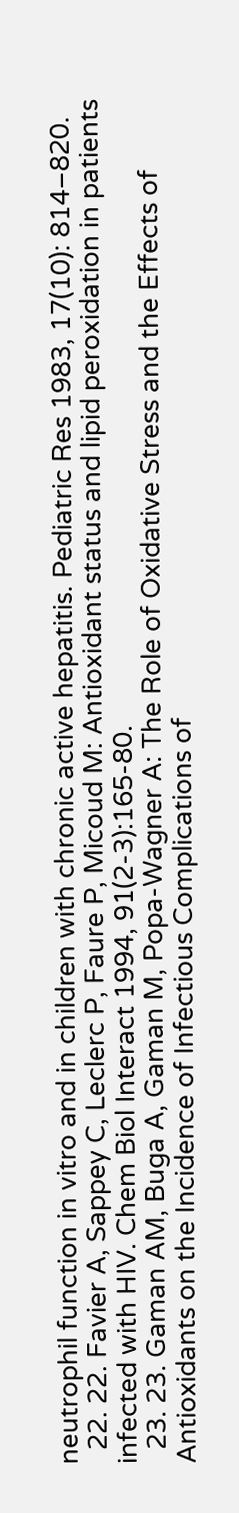neutrophil function in vitro and in children with chronic active hepatitis. Pediatric Res 1983, 17(10): 814–820.
  22. 22. Favier A, Sappey C, Leclerc P, Faure P, Micoud M: Antioxidant status and lipid peroxidation in patients infected with HIV. Chem Biol Interact 1994, 91(2-3):165-80.
  23. 23. Gaman AM, Buga A, Gaman M, Popa-Wagner A: The Role of Oxidative Stress and the Effects of Antioxidants on the Incidence of Infectious Complications of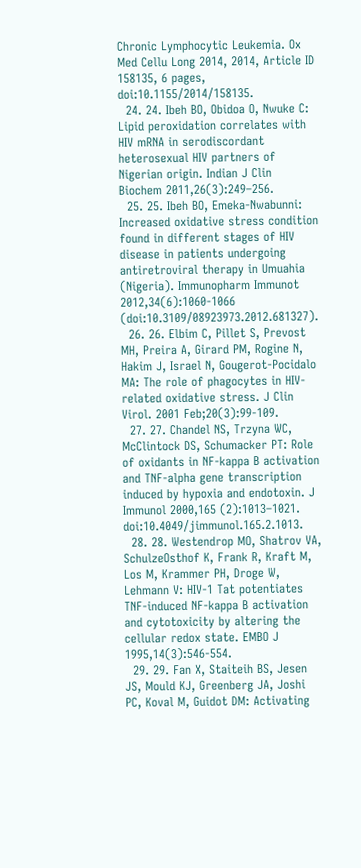Chronic Lymphocytic Leukemia. Ox Med Cellu Long 2014, 2014, Article ID 158135, 6 pages, doi:10.1155/2014/158135.
  24. 24. Ibeh BO, Obidoa O, Nwuke C: Lipid peroxidation correlates with HIV mRNA in serodiscordant heterosexual HIV partners of Nigerian origin. Indian J Clin Biochem 2011,26(3):249–256.
  25. 25. Ibeh BO, Emeka-Nwabunni: Increased oxidative stress condition found in different stages of HIV disease in patients undergoing antiretroviral therapy in Umuahia (Nigeria). Immunopharm Immunot 2012,34(6):1060-1066 (doi:10.3109/08923973.2012.681327).
  26. 26. Elbim C, Pillet S, Prevost MH, Preira A, Girard PM, Rogine N, Hakim J, Israel N, Gougerot-Pocidalo MA: The role of phagocytes in HIV-related oxidative stress. J Clin Virol. 2001 Feb;20(3):99-109.
  27. 27. Chandel NS, Trzyna WC, McClintock DS, Schumacker PT: Role of oxidants in NF-kappa B activation and TNF-alpha gene transcription induced by hypoxia and endotoxin. J Immunol 2000,165 (2):1013–1021. doi:10.4049/jimmunol.165.2.1013.
  28. 28. Westendrop MO, Shatrov VA, SchulzeOsthof K, Frank R, Kraft M, Los M, Krammer PH, Droge W, Lehmann V: HIV-1 Tat potentiates TNF-induced NF-kappa B activation and cytotoxicity by altering the cellular redox state. EMBO J 1995,14(3):546-554.
  29. 29. Fan X, Staiteih BS, Jesen JS, Mould KJ, Greenberg JA, Joshi PC, Koval M, Guidot DM: Activating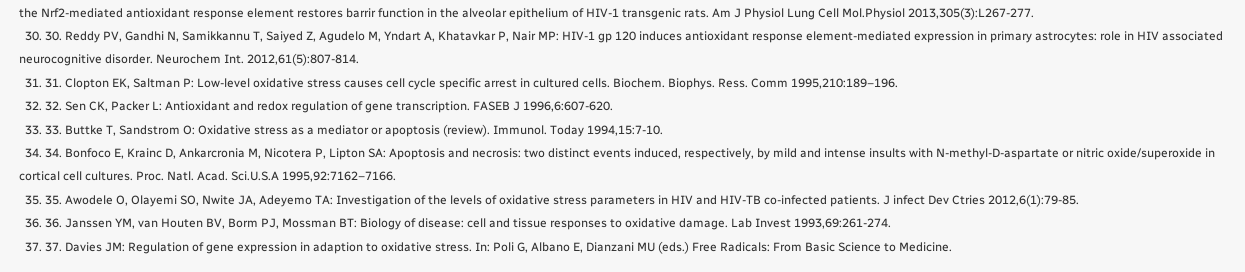the Nrf2-mediated antioxidant response element restores barrir function in the alveolar epithelium of HIV-1 transgenic rats. Am J Physiol Lung Cell Mol.Physiol 2013,305(3):L267-277.
  30. 30. Reddy PV, Gandhi N, Samikkannu T, Saiyed Z, Agudelo M, Yndart A, Khatavkar P, Nair MP: HIV-1 gp 120 induces antioxidant response element-mediated expression in primary astrocytes: role in HIV associated neurocognitive disorder. Neurochem Int. 2012,61(5):807-814.
  31. 31. Clopton EK, Saltman P: Low-level oxidative stress causes cell cycle specific arrest in cultured cells. Biochem. Biophys. Ress. Comm 1995,210:189–196.
  32. 32. Sen CK, Packer L: Antioxidant and redox regulation of gene transcription. FASEB J 1996,6:607-620.
  33. 33. Buttke T, Sandstrom O: Oxidative stress as a mediator or apoptosis (review). Immunol. Today 1994,15:7-10.
  34. 34. Bonfoco E, Krainc D, Ankarcronia M, Nicotera P, Lipton SA: Apoptosis and necrosis: two distinct events induced, respectively, by mild and intense insults with N-methyl-D-aspartate or nitric oxide/superoxide in cortical cell cultures. Proc. Natl. Acad. Sci.U.S.A 1995,92:7162–7166.
  35. 35. Awodele O, Olayemi SO, Nwite JA, Adeyemo TA: Investigation of the levels of oxidative stress parameters in HIV and HIV-TB co-infected patients. J infect Dev Ctries 2012,6(1):79-85.
  36. 36. Janssen YM, van Houten BV, Borm PJ, Mossman BT: Biology of disease: cell and tissue responses to oxidative damage. Lab Invest 1993,69:261-274.
  37. 37. Davies JM: Regulation of gene expression in adaption to oxidative stress. In: Poli G, Albano E, Dianzani MU (eds.) Free Radicals: From Basic Science to Medicine.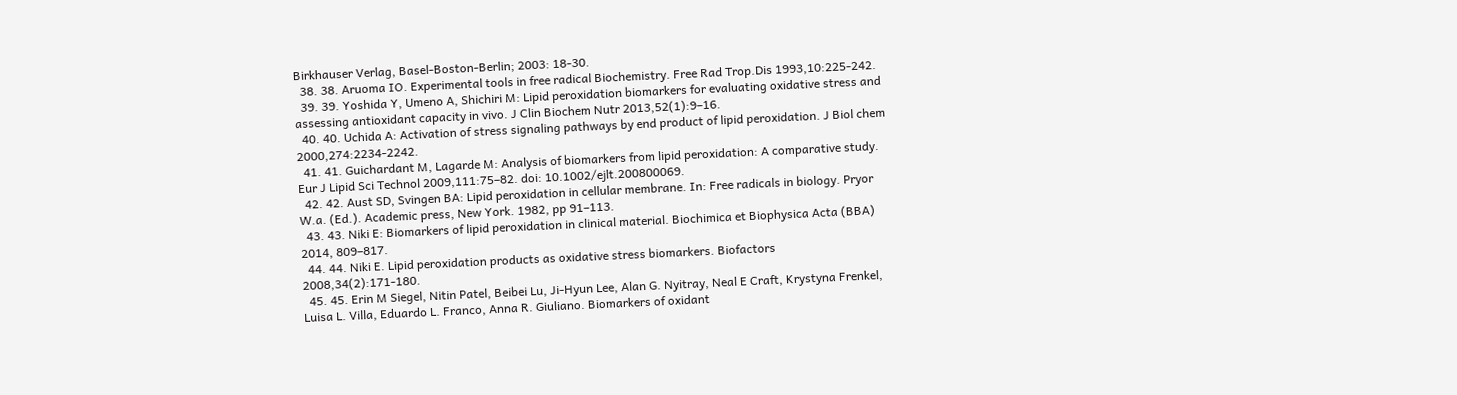Birkhauser Verlag, Basel-Boston-Berlin; 2003: 18-30.
  38. 38. Aruoma IO. Experimental tools in free radical Biochemistry. Free Rad Trop.Dis 1993,10:225-242.
  39. 39. Yoshida Y, Umeno A, Shichiri M: Lipid peroxidation biomarkers for evaluating oxidative stress and assessing antioxidant capacity in vivo. J Clin Biochem Nutr 2013,52(1):9–16.
  40. 40. Uchida A: Activation of stress signaling pathways by end product of lipid peroxidation. J Biol chem 2000,274:2234-2242.
  41. 41. Guichardant M, Lagarde M: Analysis of biomarkers from lipid peroxidation: A comparative study. Eur J Lipid Sci Technol 2009,111:75–82. doi: 10.1002/ejlt.200800069.
  42. 42. Aust SD, Svingen BA: Lipid peroxidation in cellular membrane. In: Free radicals in biology. Pryor W.a. (Ed.). Academic press, New York. 1982, pp 91–113.
  43. 43. Niki E: Biomarkers of lipid peroxidation in clinical material. Biochimica et Biophysica Acta (BBA) 2014, 809–817.
  44. 44. Niki E. Lipid peroxidation products as oxidative stress biomarkers. Biofactors 2008,34(2):171-180.
  45. 45. Erin M Siegel, Nitin Patel, Beibei Lu, Ji-Hyun Lee, Alan G. Nyitray, Neal E Craft, Krystyna Frenkel, Luisa L. Villa, Eduardo L. Franco, Anna R. Giuliano. Biomarkers of oxidant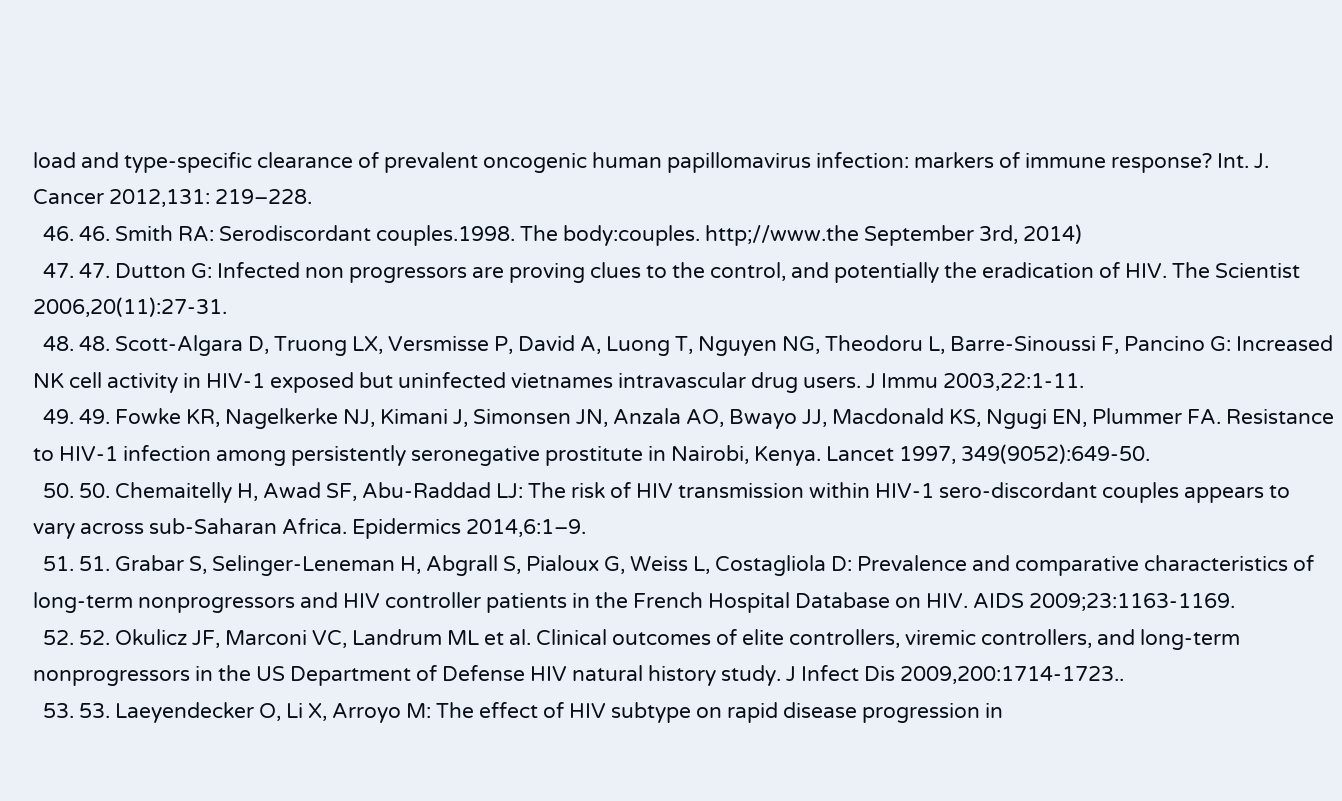load and type-specific clearance of prevalent oncogenic human papillomavirus infection: markers of immune response? Int. J. Cancer 2012,131: 219–228.
  46. 46. Smith RA: Serodiscordant couples.1998. The body:couples. http;//www.the September 3rd, 2014)
  47. 47. Dutton G: Infected non progressors are proving clues to the control, and potentially the eradication of HIV. The Scientist 2006,20(11):27-31.
  48. 48. Scott-Algara D, Truong LX, Versmisse P, David A, Luong T, Nguyen NG, Theodoru L, Barre-Sinoussi F, Pancino G: Increased NK cell activity in HIV-1 exposed but uninfected vietnames intravascular drug users. J Immu 2003,22:1-11.
  49. 49. Fowke KR, Nagelkerke NJ, Kimani J, Simonsen JN, Anzala AO, Bwayo JJ, Macdonald KS, Ngugi EN, Plummer FA. Resistance to HIV-1 infection among persistently seronegative prostitute in Nairobi, Kenya. Lancet 1997, 349(9052):649-50.
  50. 50. Chemaitelly H, Awad SF, Abu-Raddad LJ: The risk of HIV transmission within HIV-1 sero-discordant couples appears to vary across sub-Saharan Africa. Epidermics 2014,6:1–9.
  51. 51. Grabar S, Selinger-Leneman H, Abgrall S, Pialoux G, Weiss L, Costagliola D: Prevalence and comparative characteristics of long-term nonprogressors and HIV controller patients in the French Hospital Database on HIV. AIDS 2009;23:1163-1169.
  52. 52. Okulicz JF, Marconi VC, Landrum ML et al. Clinical outcomes of elite controllers, viremic controllers, and long-term nonprogressors in the US Department of Defense HIV natural history study. J Infect Dis 2009,200:1714-1723..
  53. 53. Laeyendecker O, Li X, Arroyo M: The effect of HIV subtype on rapid disease progression in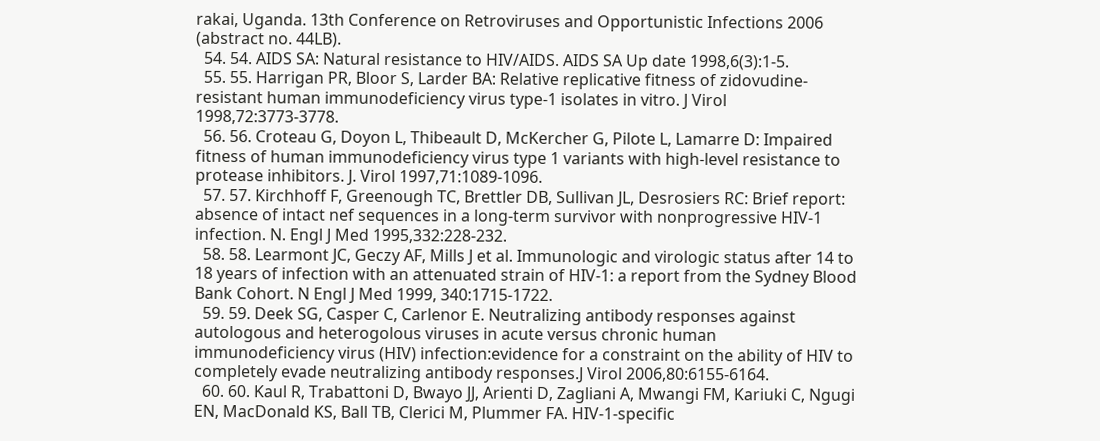rakai, Uganda. 13th Conference on Retroviruses and Opportunistic Infections 2006 (abstract no. 44LB).
  54. 54. AIDS SA: Natural resistance to HIV/AIDS. AIDS SA Up date 1998,6(3):1-5.
  55. 55. Harrigan PR, Bloor S, Larder BA: Relative replicative fitness of zidovudine-resistant human immunodeficiency virus type-1 isolates in vitro. J Virol 1998,72:3773-3778.
  56. 56. Croteau G, Doyon L, Thibeault D, McKercher G, Pilote L, Lamarre D: Impaired fitness of human immunodeficiency virus type 1 variants with high-level resistance to protease inhibitors. J. Virol 1997,71:1089-1096.
  57. 57. Kirchhoff F, Greenough TC, Brettler DB, Sullivan JL, Desrosiers RC: Brief report: absence of intact nef sequences in a long-term survivor with nonprogressive HIV-1 infection. N. Engl J Med 1995,332:228-232.
  58. 58. Learmont JC, Geczy AF, Mills J et al. Immunologic and virologic status after 14 to 18 years of infection with an attenuated strain of HIV-1: a report from the Sydney Blood Bank Cohort. N Engl J Med 1999, 340:1715-1722.
  59. 59. Deek SG, Casper C, Carlenor E. Neutralizing antibody responses against autologous and heterogolous viruses in acute versus chronic human immunodeficiency virus (HIV) infection:evidence for a constraint on the ability of HIV to completely evade neutralizing antibody responses.J Virol 2006,80:6155-6164.
  60. 60. Kaul R, Trabattoni D, Bwayo JJ, Arienti D, Zagliani A, Mwangi FM, Kariuki C, Ngugi EN, MacDonald KS, Ball TB, Clerici M, Plummer FA. HIV-1-specific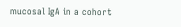mucosal IgA in a cohort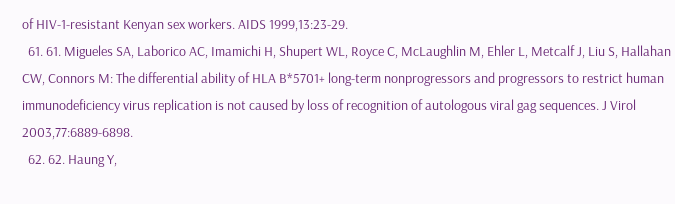of HIV-1-resistant Kenyan sex workers. AIDS 1999,13:23-29.
  61. 61. Migueles SA, Laborico AC, Imamichi H, Shupert WL, Royce C, McLaughlin M, Ehler L, Metcalf J, Liu S, Hallahan CW, Connors M: The differential ability of HLA B*5701+ long-term nonprogressors and progressors to restrict human immunodeficiency virus replication is not caused by loss of recognition of autologous viral gag sequences. J Virol 2003,77:6889-6898.
  62. 62. Haung Y,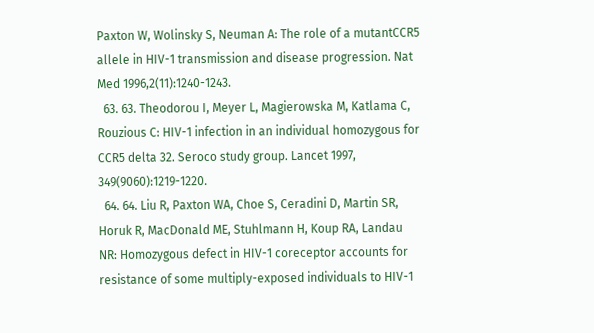Paxton W, Wolinsky S, Neuman A: The role of a mutantCCR5 allele in HIV-1 transmission and disease progression. Nat Med 1996,2(11):1240-1243.
  63. 63. Theodorou I, Meyer L, Magierowska M, Katlama C, Rouzious C: HIV-1 infection in an individual homozygous for CCR5 delta 32. Seroco study group. Lancet 1997, 349(9060):1219-1220.
  64. 64. Liu R, Paxton WA, Choe S, Ceradini D, Martin SR, Horuk R, MacDonald ME, Stuhlmann H, Koup RA, Landau NR: Homozygous defect in HIV-1 coreceptor accounts for resistance of some multiply-exposed individuals to HIV-1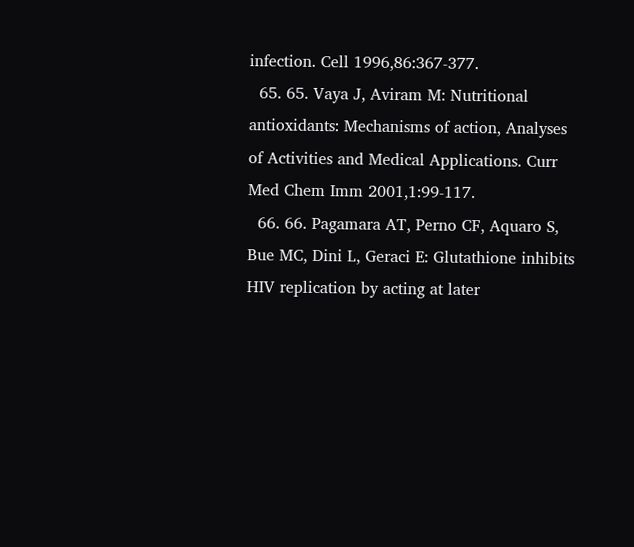infection. Cell 1996,86:367-377.
  65. 65. Vaya J, Aviram M: Nutritional antioxidants: Mechanisms of action, Analyses of Activities and Medical Applications. Curr Med Chem Imm 2001,1:99-117.
  66. 66. Pagamara AT, Perno CF, Aquaro S, Bue MC, Dini L, Geraci E: Glutathione inhibits HIV replication by acting at later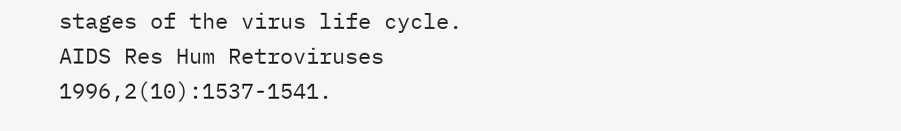stages of the virus life cycle. AIDS Res Hum Retroviruses 1996,2(10):1537-1541.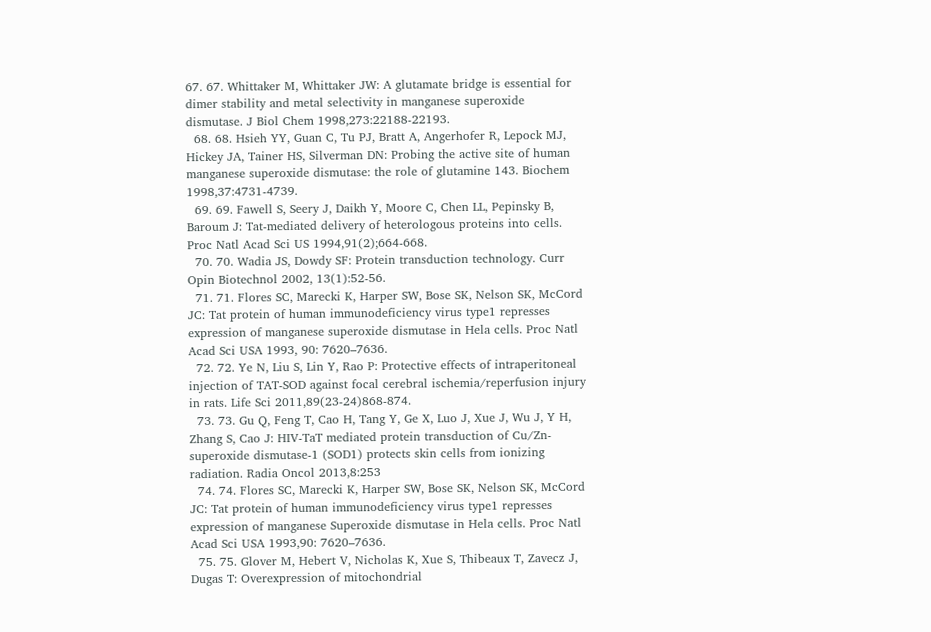67. 67. Whittaker M, Whittaker JW: A glutamate bridge is essential for dimer stability and metal selectivity in manganese superoxide dismutase. J Biol Chem 1998,273:22188-22193.
  68. 68. Hsieh YY, Guan C, Tu PJ, Bratt A, Angerhofer R, Lepock MJ, Hickey JA, Tainer HS, Silverman DN: Probing the active site of human manganese superoxide dismutase: the role of glutamine 143. Biochem 1998,37:4731-4739.
  69. 69. Fawell S, Seery J, Daikh Y, Moore C, Chen LL, Pepinsky B, Baroum J: Tat-mediated delivery of heterologous proteins into cells. Proc Natl Acad Sci US 1994,91(2);664-668.
  70. 70. Wadia JS, Dowdy SF: Protein transduction technology. Curr Opin Biotechnol 2002, 13(1):52-56.
  71. 71. Flores SC, Marecki K, Harper SW, Bose SK, Nelson SK, McCord JC: Tat protein of human immunodeficiency virus type1 represses expression of manganese superoxide dismutase in Hela cells. Proc Natl Acad Sci USA 1993, 90: 7620–7636.
  72. 72. Ye N, Liu S, Lin Y, Rao P: Protective effects of intraperitoneal injection of TAT-SOD against focal cerebral ischemia/reperfusion injury in rats. Life Sci 2011,89(23-24)868-874.
  73. 73. Gu Q, Feng T, Cao H, Tang Y, Ge X, Luo J, Xue J, Wu J, Y H, Zhang S, Cao J: HIV-TaT mediated protein transduction of Cu/Zn-superoxide dismutase-1 (SOD1) protects skin cells from ionizing radiation. Radia Oncol 2013,8:253
  74. 74. Flores SC, Marecki K, Harper SW, Bose SK, Nelson SK, McCord JC: Tat protein of human immunodeficiency virus type1 represses expression of manganese Superoxide dismutase in Hela cells. Proc Natl Acad Sci USA 1993,90: 7620–7636.
  75. 75. Glover M, Hebert V, Nicholas K, Xue S, Thibeaux T, Zavecz J, Dugas T: Overexpression of mitochondrial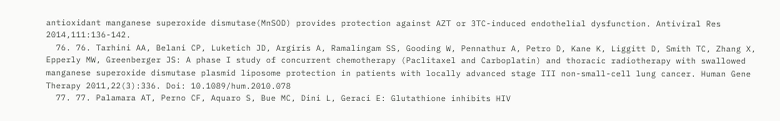antioxidant manganese superoxide dismutase(MnSOD) provides protection against AZT or 3TC-induced endothelial dysfunction. Antiviral Res 2014,111:136-142.
  76. 76. Tarhini AA, Belani CP, Luketich JD, Argiris A, Ramalingam SS, Gooding W, Pennathur A, Petro D, Kane K, Liggitt D, Smith TC, Zhang X, Epperly MW, Greenberger JS: A phase I study of concurrent chemotherapy (Paclitaxel and Carboplatin) and thoracic radiotherapy with swallowed manganese superoxide dismutase plasmid liposome protection in patients with locally advanced stage III non-small-cell lung cancer. Human Gene Therapy 2011,22(3):336. Doi: 10.1089/hum.2010.078
  77. 77. Palamara AT, Perno CF, Aquaro S, Bue MC, Dini L, Geraci E: Glutathione inhibits HIV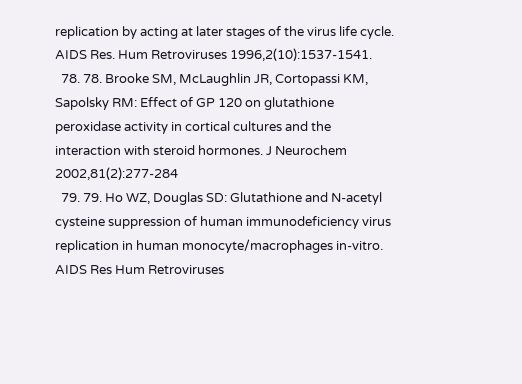replication by acting at later stages of the virus life cycle. AIDS Res. Hum Retroviruses 1996,2(10):1537-1541.
  78. 78. Brooke SM, McLaughlin JR, Cortopassi KM, Sapolsky RM: Effect of GP 120 on glutathione peroxidase activity in cortical cultures and the interaction with steroid hormones. J Neurochem 2002,81(2):277-284
  79. 79. Ho WZ, Douglas SD: Glutathione and N-acetyl cysteine suppression of human immunodeficiency virus replication in human monocyte/macrophages in-vitro. AIDS Res Hum Retroviruses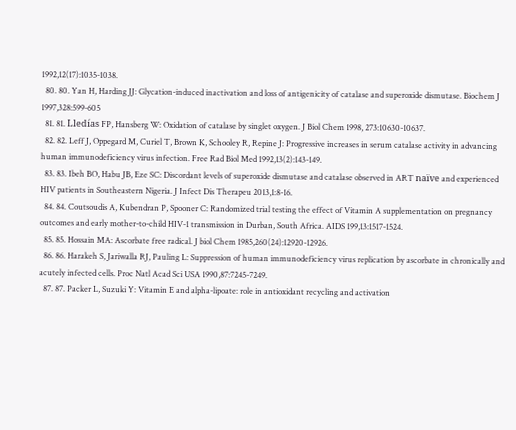1992,12(17):1035-1038.
  80. 80. Yan H, Harding JJ: Glycation-induced inactivation and loss of antigenicity of catalase and superoxide dismutase. Biochem J 1997,328:599-605
  81. 81. Lledías FP, Hansberg W: Oxidation of catalase by singlet oxygen. J Biol Chem 1998, 273:10630-10637.
  82. 82. Leff J, Oppegard M, Curiel T, Brown K, Schooley R, Repine J: Progressive increases in serum catalase activity in advancing human immunodeficiency virus infection. Free Rad Biol Med 1992,13(2):143-149.
  83. 83. Ibeh BO, Habu JB, Eze SC: Discordant levels of superoxide dismutase and catalase observed in ART naïve and experienced HIV patients in Southeastern Nigeria. J Infect Dis Therapeu 2013,1:8-16.
  84. 84. Coutsoudis A, Kubendran P, Spooner C: Randomized trial testing the effect of Vitamin A supplementation on pregnancy outcomes and early mother-to-child HIV-1 transmission in Durban, South Africa. AIDS 199,13:1517-1524.
  85. 85. Hossain MA: Ascorbate free radical. J biol Chem 1985,260(24):12920-12926.
  86. 86. Harakeh S, Jariwalla RJ, Pauling L: Suppression of human immunodeficiency virus replication by ascorbate in chronically and acutely infected cells. Proc Natl Acad Sci USA 1990,87:7245-7249.
  87. 87. Packer L, Suzuki Y: Vitamin E and alpha-lipoate: role in antioxidant recycling and activation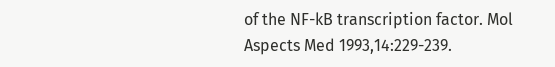of the NF-kB transcription factor. Mol Aspects Med 1993,14:229-239.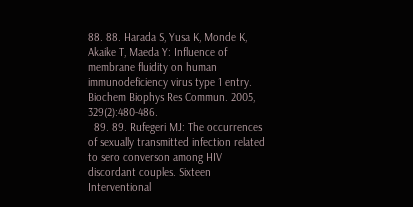88. 88. Harada S, Yusa K, Monde K, Akaike T, Maeda Y: Influence of membrane fluidity on human immunodeficiency virus type 1 entry. Biochem Biophys Res Commun. 2005, 329(2):480-486.
  89. 89. Rufegeri MJ: The occurrences of sexually transmitted infection related to sero converson among HIV discordant couples. Sixteen Interventional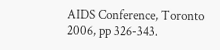AIDS Conference, Toronto 2006, pp 326-343.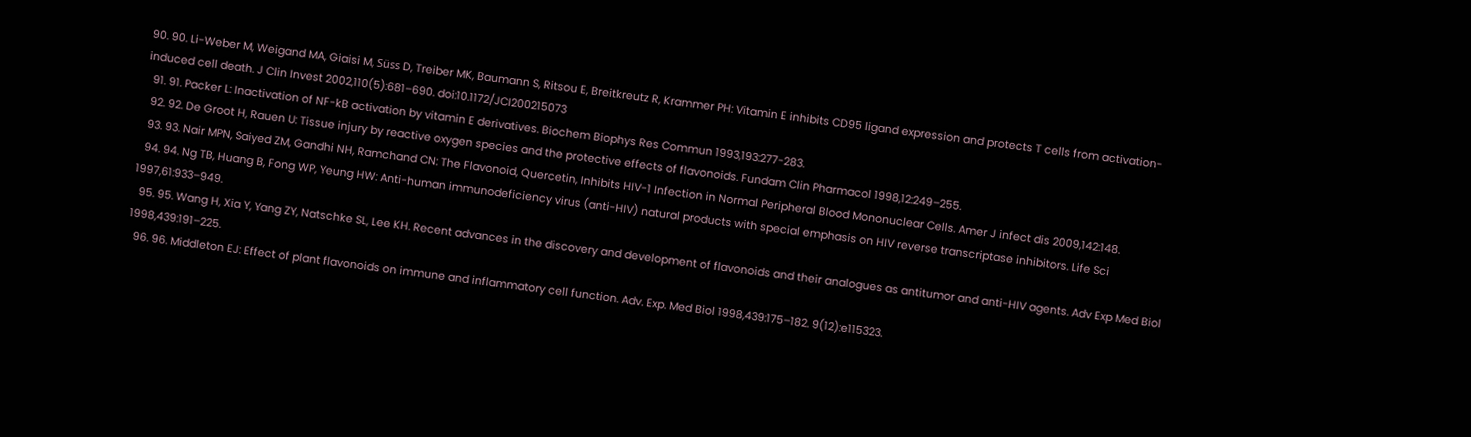90. 90. Li-Weber M, Weigand MA, Giaisi M, Süss D, Treiber MK, Baumann S, Ritsou E, Breitkreutz R, Krammer PH: Vitamin E inhibits CD95 ligand expression and protects T cells from activation-induced cell death. J Clin Invest 2002,110(5):681–690. doi:10.1172/JCI200215073
  91. 91. Packer L: Inactivation of NF-kB activation by vitamin E derivatives. Biochem Biophys Res Commun 1993,193:277-283.
  92. 92. De Groot H, Rauen U: Tissue injury by reactive oxygen species and the protective effects of flavonoids. Fundam Clin Pharmacol 1998,12:249–255.
  93. 93. Nair MPN, Saiyed ZM, Gandhi NH, Ramchand CN: The Flavonoid, Quercetin, Inhibits HIV-1 Infection in Normal Peripheral Blood Mononuclear Cells. Amer J infect dis 2009,142:148.
  94. 94. Ng TB, Huang B, Fong WP, Yeung HW: Anti-human immunodeficiency virus (anti-HIV) natural products with special emphasis on HIV reverse transcriptase inhibitors. Life Sci 1997,61:933–949.
  95. 95. Wang H, Xia Y, Yang ZY, Natschke SL, Lee KH. Recent advances in the discovery and development of flavonoids and their analogues as antitumor and anti-HIV agents. Adv Exp Med Biol 1998,439:191–225.
  96. 96. Middleton EJ: Effect of plant flavonoids on immune and inflammatory cell function. Adv. Exp. Med Biol 1998,439:175–182. 9(12):e115323.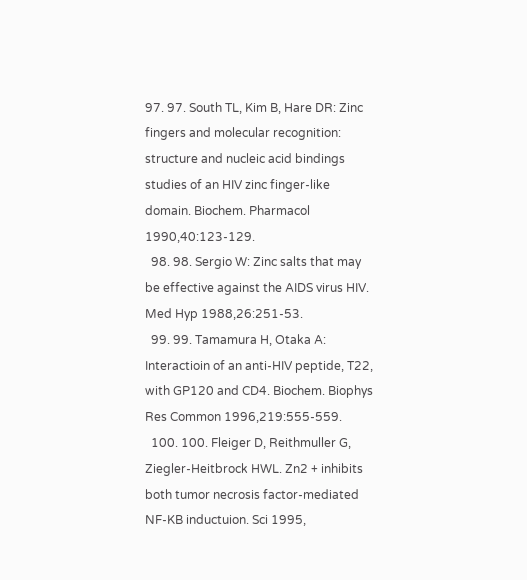97. 97. South TL, Kim B, Hare DR: Zinc fingers and molecular recognition: structure and nucleic acid bindings studies of an HIV zinc finger-like domain. Biochem. Pharmacol 1990,40:123-129.
  98. 98. Sergio W: Zinc salts that may be effective against the AIDS virus HIV. Med Hyp 1988,26:251-53.
  99. 99. Tamamura H, Otaka A: Interactioin of an anti-HIV peptide, T22, with GP120 and CD4. Biochem. Biophys Res Common 1996,219:555-559.
  100. 100. Fleiger D, Reithmuller G, Ziegler-Heitbrock HWL. Zn2 + inhibits both tumor necrosis factor-mediated NF-KB inductuion. Sci 1995,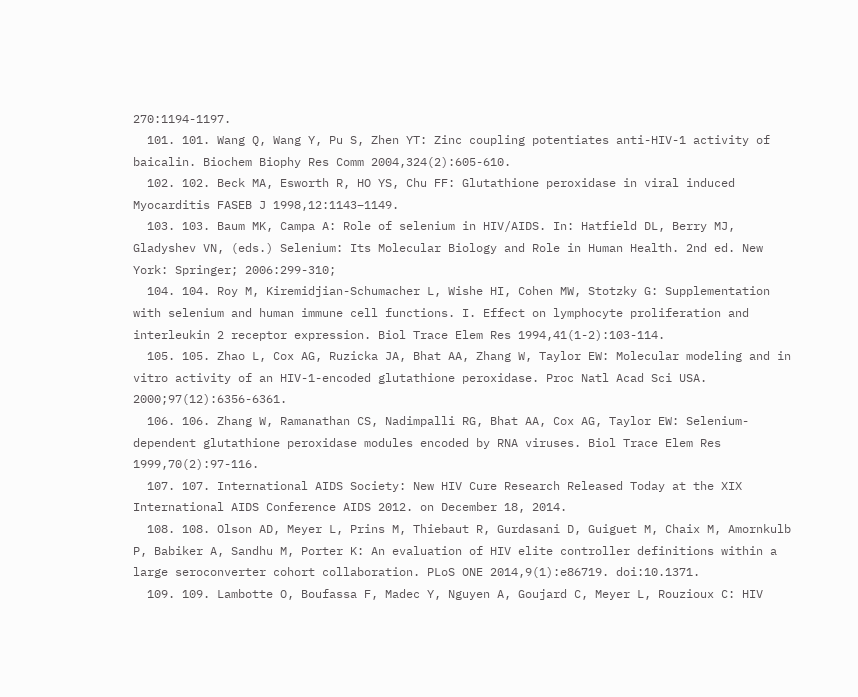270:1194-1197.
  101. 101. Wang Q, Wang Y, Pu S, Zhen YT: Zinc coupling potentiates anti-HIV-1 activity of baicalin. Biochem Biophy Res Comm 2004,324(2):605-610.
  102. 102. Beck MA, Esworth R, HO YS, Chu FF: Glutathione peroxidase in viral induced Myocarditis FASEB J 1998,12:1143–1149.
  103. 103. Baum MK, Campa A: Role of selenium in HIV/AIDS. In: Hatfield DL, Berry MJ, Gladyshev VN, (eds.) Selenium: Its Molecular Biology and Role in Human Health. 2nd ed. New York: Springer; 2006:299-310;
  104. 104. Roy M, Kiremidjian-Schumacher L, Wishe HI, Cohen MW, Stotzky G: Supplementation with selenium and human immune cell functions. I. Effect on lymphocyte proliferation and interleukin 2 receptor expression. Biol Trace Elem Res 1994,41(1-2):103-114.
  105. 105. Zhao L, Cox AG, Ruzicka JA, Bhat AA, Zhang W, Taylor EW: Molecular modeling and in vitro activity of an HIV-1-encoded glutathione peroxidase. Proc Natl Acad Sci USA. 2000;97(12):6356-6361.
  106. 106. Zhang W, Ramanathan CS, Nadimpalli RG, Bhat AA, Cox AG, Taylor EW: Selenium-dependent glutathione peroxidase modules encoded by RNA viruses. Biol Trace Elem Res 1999,70(2):97-116.
  107. 107. International AIDS Society: New HIV Cure Research Released Today at the XIX International AIDS Conference AIDS 2012. on December 18, 2014.
  108. 108. Olson AD, Meyer L, Prins M, Thiebaut R, Gurdasani D, Guiguet M, Chaix M, Amornkulb P, Babiker A, Sandhu M, Porter K: An evaluation of HIV elite controller definitions within a large seroconverter cohort collaboration. PLoS ONE 2014,9(1):e86719. doi:10.1371.
  109. 109. Lambotte O, Boufassa F, Madec Y, Nguyen A, Goujard C, Meyer L, Rouzioux C: HIV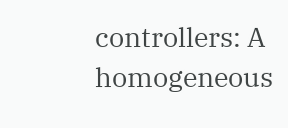controllers: A homogeneous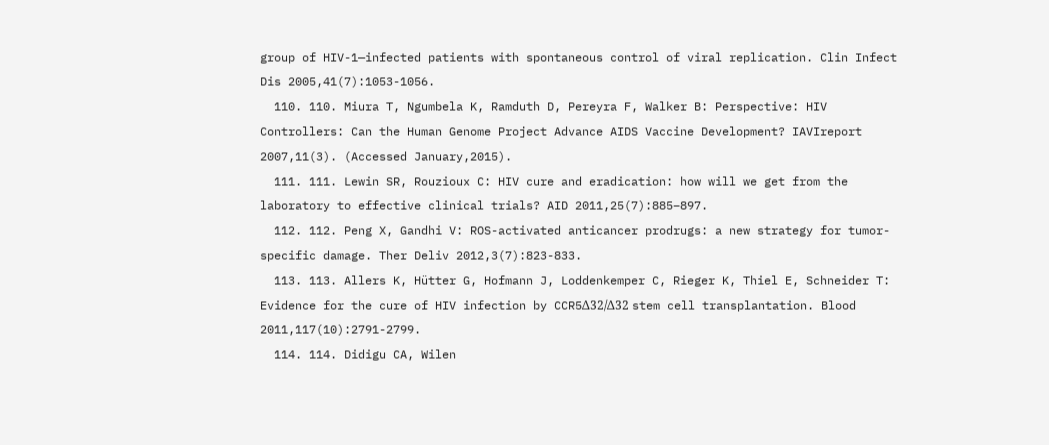group of HIV-1—infected patients with spontaneous control of viral replication. Clin Infect Dis 2005,41(7):1053-1056.
  110. 110. Miura T, Ngumbela K, Ramduth D, Pereyra F, Walker B: Perspective: HIV Controllers: Can the Human Genome Project Advance AIDS Vaccine Development? IAVIreport 2007,11(3). (Accessed January,2015).
  111. 111. Lewin SR, Rouzioux C: HIV cure and eradication: how will we get from the laboratory to effective clinical trials? AID 2011,25(7):885–897.
  112. 112. Peng X, Gandhi V: ROS-activated anticancer prodrugs: a new strategy for tumor-specific damage. Ther Deliv 2012,3(7):823-833.
  113. 113. Allers K, Hütter G, Hofmann J, Loddenkemper C, Rieger K, Thiel E, Schneider T: Evidence for the cure of HIV infection by CCR5Δ32/Δ32 stem cell transplantation. Blood 2011,117(10):2791-2799.
  114. 114. Didigu CA, Wilen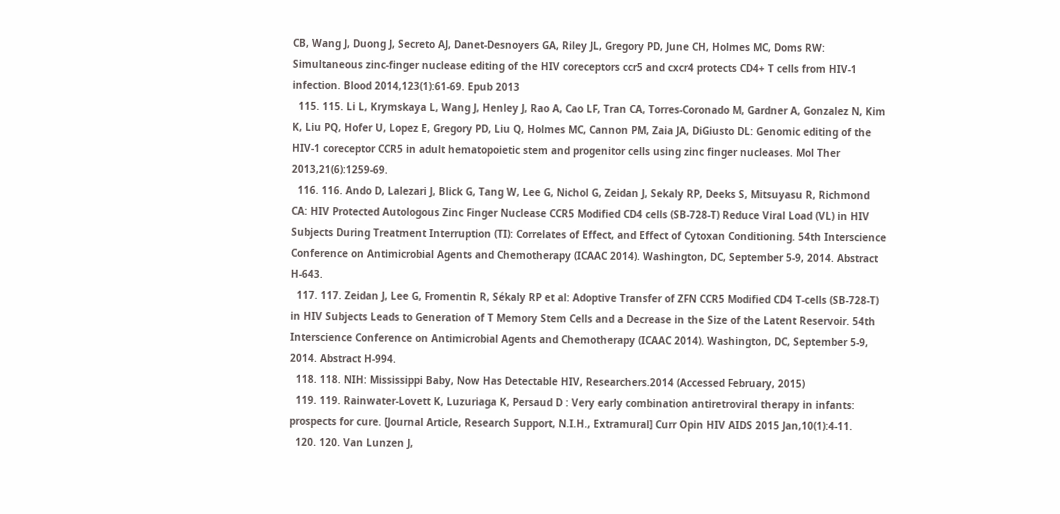CB, Wang J, Duong J, Secreto AJ, Danet-Desnoyers GA, Riley JL, Gregory PD, June CH, Holmes MC, Doms RW: Simultaneous zinc-finger nuclease editing of the HIV coreceptors ccr5 and cxcr4 protects CD4+ T cells from HIV-1 infection. Blood 2014,123(1):61-69. Epub 2013
  115. 115. Li L, Krymskaya L, Wang J, Henley J, Rao A, Cao LF, Tran CA, Torres-Coronado M, Gardner A, Gonzalez N, Kim K, Liu PQ, Hofer U, Lopez E, Gregory PD, Liu Q, Holmes MC, Cannon PM, Zaia JA, DiGiusto DL: Genomic editing of the HIV-1 coreceptor CCR5 in adult hematopoietic stem and progenitor cells using zinc finger nucleases. Mol Ther 2013,21(6):1259-69.
  116. 116. Ando D, Lalezari J, Blick G, Tang W, Lee G, Nichol G, Zeidan J, Sekaly RP, Deeks S, Mitsuyasu R, Richmond CA: HIV Protected Autologous Zinc Finger Nuclease CCR5 Modified CD4 cells (SB-728-T) Reduce Viral Load (VL) in HIV Subjects During Treatment Interruption (TI): Correlates of Effect, and Effect of Cytoxan Conditioning. 54th Interscience Conference on Antimicrobial Agents and Chemotherapy (ICAAC 2014). Washington, DC, September 5-9, 2014. Abstract H-643.
  117. 117. Zeidan J, Lee G, Fromentin R, Sékaly RP et al: Adoptive Transfer of ZFN CCR5 Modified CD4 T-cells (SB-728-T) in HIV Subjects Leads to Generation of T Memory Stem Cells and a Decrease in the Size of the Latent Reservoir. 54th Interscience Conference on Antimicrobial Agents and Chemotherapy (ICAAC 2014). Washington, DC, September 5-9, 2014. Abstract H-994.
  118. 118. NIH: Mississippi Baby, Now Has Detectable HIV, Researchers.2014 (Accessed February, 2015)
  119. 119. Rainwater-Lovett K, Luzuriaga K, Persaud D : Very early combination antiretroviral therapy in infants: prospects for cure. [Journal Article, Research Support, N.I.H., Extramural] Curr Opin HIV AIDS 2015 Jan,10(1):4-11.
  120. 120. Van Lunzen J,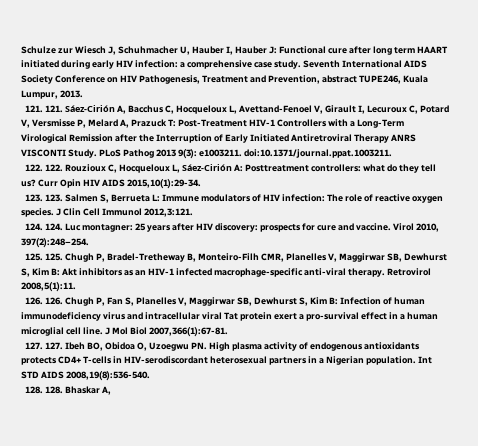Schulze zur Wiesch J, Schuhmacher U, Hauber I, Hauber J: Functional cure after long term HAART initiated during early HIV infection: a comprehensive case study. Seventh International AIDS Society Conference on HIV Pathogenesis, Treatment and Prevention, abstract TUPE246, Kuala Lumpur, 2013.
  121. 121. Sáez-Cirión A, Bacchus C, Hocqueloux L, Avettand-Fenoel V, Girault I, Lecuroux C, Potard V, Versmisse P, Melard A, Prazuck T: Post-Treatment HIV-1 Controllers with a Long-Term Virological Remission after the Interruption of Early Initiated Antiretroviral Therapy ANRS VISCONTI Study. PLoS Pathog 2013 9(3): e1003211. doi:10.1371/journal.ppat.1003211.
  122. 122. Rouzioux C, Hocqueloux L, Sáez-Cirión A: Posttreatment controllers: what do they tell us? Curr Opin HIV AIDS 2015,10(1):29-34.
  123. 123. Salmen S, Berrueta L: Immune modulators of HIV infection: The role of reactive oxygen species. J Clin Cell Immunol 2012,3:121.
  124. 124. Luc montagner: 25 years after HIV discovery: prospects for cure and vaccine. Virol 2010, 397(2):248–254.
  125. 125. Chugh P, Bradel-Tretheway B, Monteiro-Filh CMR, Planelles V, Maggirwar SB, Dewhurst S, Kim B: Akt inhibitors as an HIV-1 infected macrophage-specific anti-viral therapy. Retrovirol 2008,5(1):11.
  126. 126. Chugh P, Fan S, Planelles V, Maggirwar SB, Dewhurst S, Kim B: Infection of human immunodeficiency virus and intracellular viral Tat protein exert a pro-survival effect in a human microglial cell line. J Mol Biol 2007,366(1):67-81.
  127. 127. Ibeh BO, Obidoa O, Uzoegwu PN. High plasma activity of endogenous antioxidants protects CD4+ T-cells in HIV-serodiscordant heterosexual partners in a Nigerian population. Int STD AIDS 2008,19(8):536-540.
  128. 128. Bhaskar A,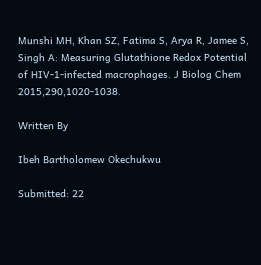Munshi MH, Khan SZ, Fatima S, Arya R, Jamee S, Singh A: Measuring Glutathione Redox Potential of HIV-1-infected macrophages. J Biolog Chem 2015,290,1020-1038.

Written By

Ibeh Bartholomew Okechukwu

Submitted: 22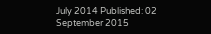July 2014 Published: 02 September 2015